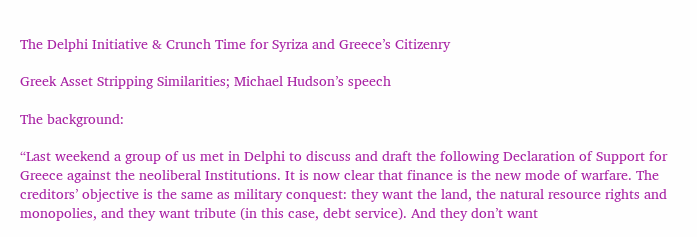The Delphi Initiative & Crunch Time for Syriza and Greece’s Citizenry

Greek Asset Stripping Similarities; Michael Hudson’s speech

The background:

“Last weekend a group of us met in Delphi to discuss and draft the following Declaration of Support for Greece against the neoliberal Institutions. It is now clear that finance is the new mode of warfare. The creditors’ objective is the same as military conquest: they want the land, the natural resource rights and monopolies, and they want tribute (in this case, debt service). And they don’t want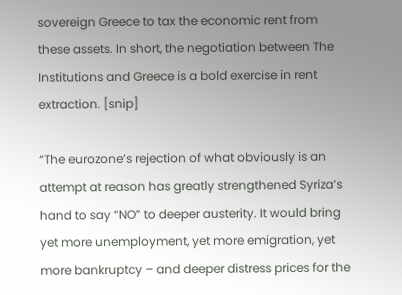sovereign Greece to tax the economic rent from these assets. In short, the negotiation between The Institutions and Greece is a bold exercise in rent extraction. [snip]

“The eurozone’s rejection of what obviously is an attempt at reason has greatly strengthened Syriza’s hand to say “NO” to deeper austerity. It would bring yet more unemployment, yet more emigration, yet more bankruptcy – and deeper distress prices for the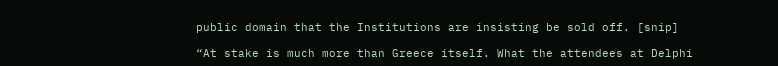public domain that the Institutions are insisting be sold off. [snip]

“At stake is much more than Greece itself. What the attendees at Delphi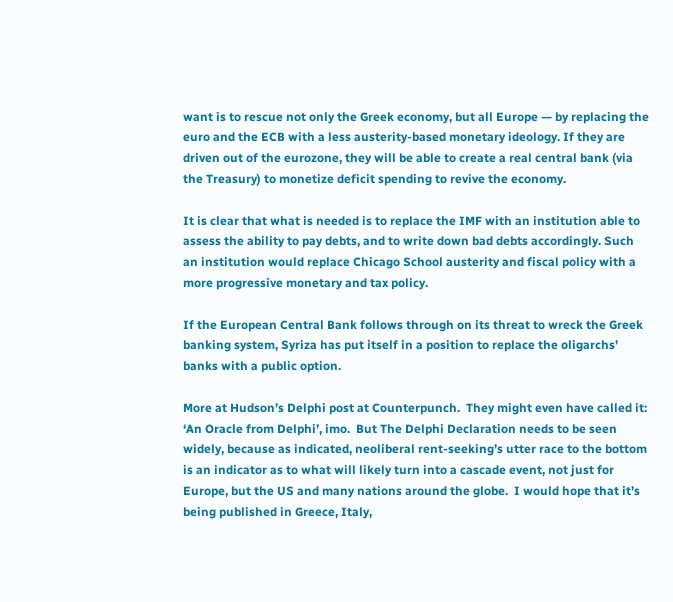want is to rescue not only the Greek economy, but all Europe — by replacing the euro and the ECB with a less austerity-based monetary ideology. If they are driven out of the eurozone, they will be able to create a real central bank (via the Treasury) to monetize deficit spending to revive the economy.

It is clear that what is needed is to replace the IMF with an institution able to assess the ability to pay debts, and to write down bad debts accordingly. Such an institution would replace Chicago School austerity and fiscal policy with a more progressive monetary and tax policy.

If the European Central Bank follows through on its threat to wreck the Greek banking system, Syriza has put itself in a position to replace the oligarchs’ banks with a public option.

More at Hudson’s Delphi post at Counterpunch.  They might even have called it: ‘An Oracle from Delphi’, imo.  But The Delphi Declaration needs to be seen widely, because as indicated, neoliberal rent-seeking’s utter race to the bottom is an indicator as to what will likely turn into a cascade event, not just for Europe, but the US and many nations around the globe.  I would hope that it’s being published in Greece, Italy,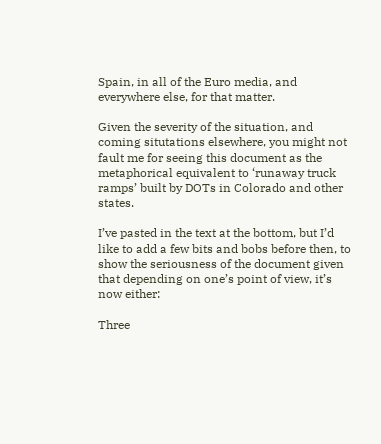Spain, in all of the Euro media, and everywhere else, for that matter.

Given the severity of the situation, and coming situtations elsewhere, you might not fault me for seeing this document as the metaphorical equivalent to ‘runaway truck ramps’ built by DOTs in Colorado and other states.

I’ve pasted in the text at the bottom, but I’d like to add a few bits and bobs before then, to show the seriousness of the document given that depending on one’s point of view, it’s now either:

Three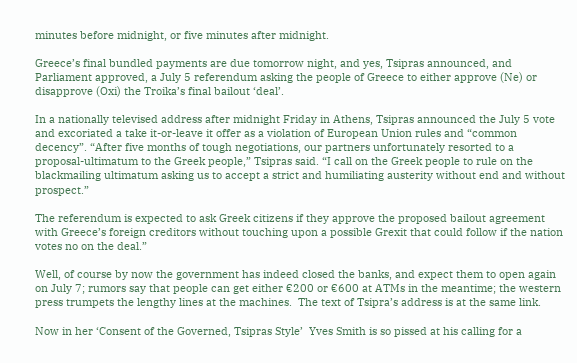minutes before midnight, or five minutes after midnight.

Greece’s final bundled payments are due tomorrow night, and yes, Tsipras announced, and Parliament approved, a July 5 referendum asking the people of Greece to either approve (Ne) or disapprove (Oxi) the Troika’s final bailout ‘deal’.

In a nationally televised address after midnight Friday in Athens, Tsipras announced the July 5 vote and excoriated a take it-or-leave it offer as a violation of European Union rules and “common decency”. “After five months of tough negotiations, our partners unfortunately resorted to a proposal-ultimatum to the Greek people,” Tsipras said. “I call on the Greek people to rule on the blackmailing ultimatum asking us to accept a strict and humiliating austerity without end and without prospect.”

The referendum is expected to ask Greek citizens if they approve the proposed bailout agreement with Greece’s foreign creditors without touching upon a possible Grexit that could follow if the nation votes no on the deal.”

Well, of course by now the government has indeed closed the banks, and expect them to open again on July 7; rumors say that people can get either €200 or €600 at ATMs in the meantime; the western press trumpets the lengthy lines at the machines.  The text of Tsipra’s address is at the same link.

Now in her ‘Consent of the Governed, Tsipras Style’  Yves Smith is so pissed at his calling for a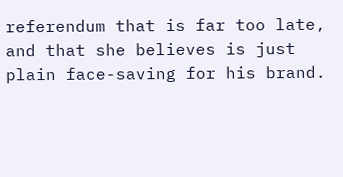referendum that is far too late, and that she believes is just plain face-saving for his brand.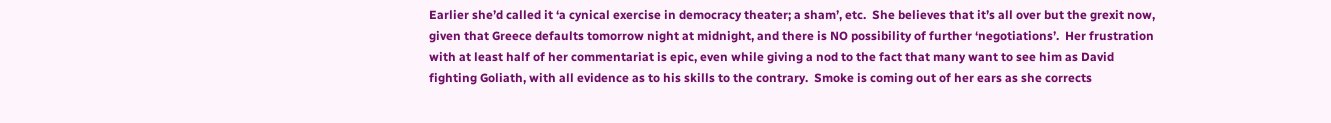Earlier she’d called it ‘a cynical exercise in democracy theater; a sham’, etc.  She believes that it’s all over but the grexit now, given that Greece defaults tomorrow night at midnight, and there is NO possibility of further ‘negotiations’.  Her frustration with at least half of her commentariat is epic, even while giving a nod to the fact that many want to see him as David fighting Goliath, with all evidence as to his skills to the contrary.  Smoke is coming out of her ears as she corrects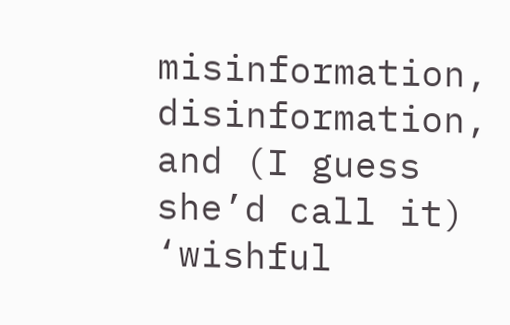misinformation, disinformation, and (I guess she’d call it) ‘wishful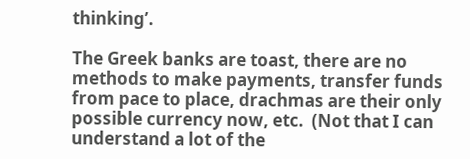thinking’.

The Greek banks are toast, there are no methods to make payments, transfer funds from pace to place, drachmas are their only possible currency now, etc.  (Not that I can understand a lot of the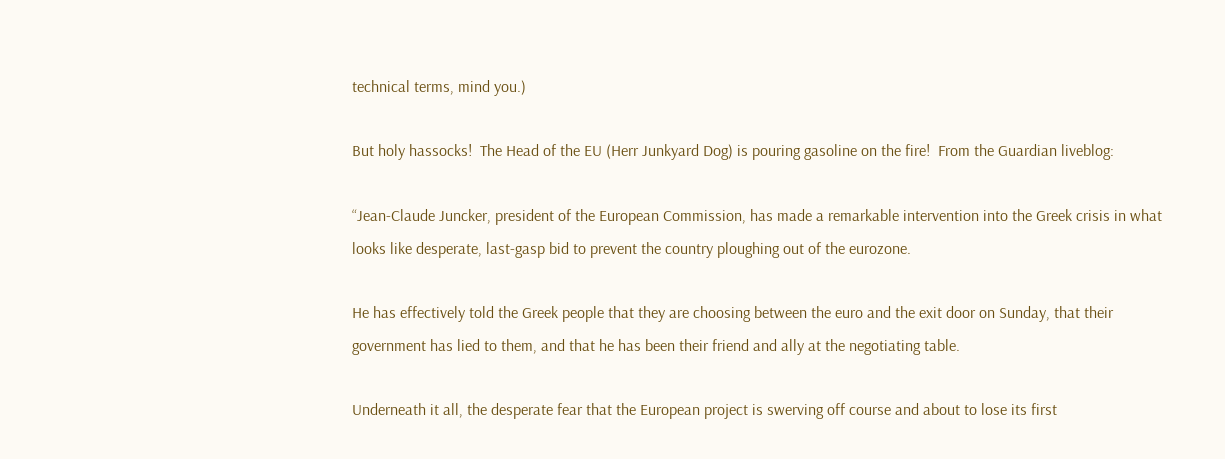technical terms, mind you.)

But holy hassocks!  The Head of the EU (Herr Junkyard Dog) is pouring gasoline on the fire!  From the Guardian liveblog:

“Jean-Claude Juncker, president of the European Commission, has made a remarkable intervention into the Greek crisis in what looks like desperate, last-gasp bid to prevent the country ploughing out of the eurozone.

He has effectively told the Greek people that they are choosing between the euro and the exit door on Sunday, that their government has lied to them, and that he has been their friend and ally at the negotiating table.

Underneath it all, the desperate fear that the European project is swerving off course and about to lose its first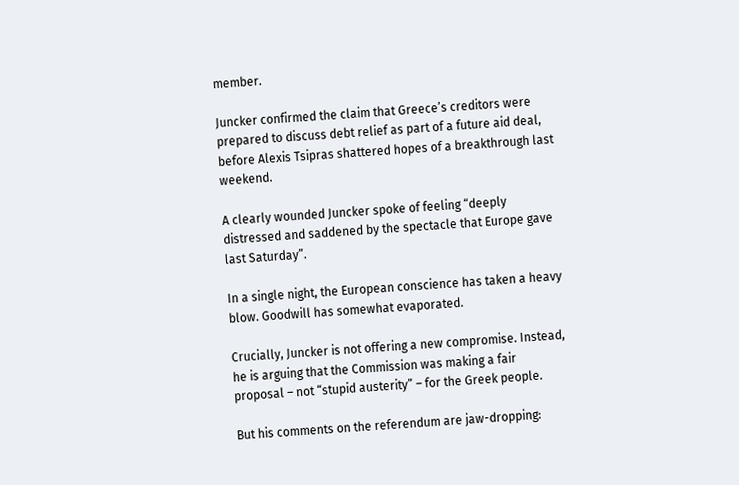member.

Juncker confirmed the claim that Greece’s creditors were prepared to discuss debt relief as part of a future aid deal, before Alexis Tsipras shattered hopes of a breakthrough last weekend.

A clearly wounded Juncker spoke of feeling “deeply distressed and saddened by the spectacle that Europe gave last Saturday”.

In a single night, the European conscience has taken a heavy blow. Goodwill has somewhat evaporated.

Crucially, Juncker is not offering a new compromise. Instead, he is arguing that the Commission was making a fair proposal – not “stupid austerity” – for the Greek people.

But his comments on the referendum are jaw-dropping: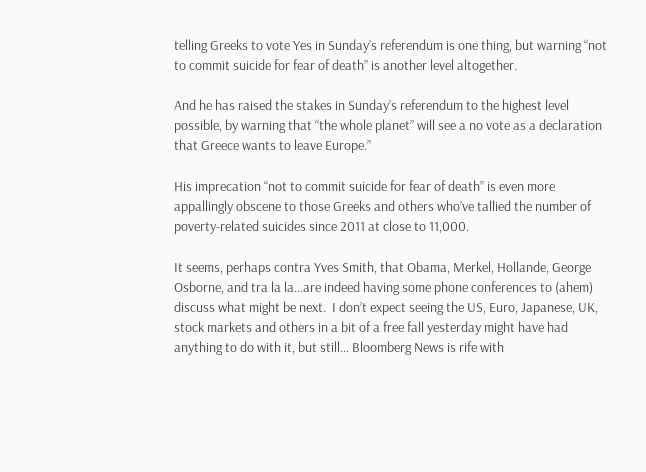telling Greeks to vote Yes in Sunday’s referendum is one thing, but warning “not to commit suicide for fear of death” is another level altogether.

And he has raised the stakes in Sunday’s referendum to the highest level possible, by warning that “the whole planet” will see a no vote as a declaration that Greece wants to leave Europe.”

His imprecation “not to commit suicide for fear of death” is even more appallingly obscene to those Greeks and others who’ve tallied the number of poverty-related suicides since 2011 at close to 11,000.

It seems, perhaps contra Yves Smith, that Obama, Merkel, Hollande, George Osborne, and tra la la…are indeed having some phone conferences to (ahem) discuss what might be next.  I don’t expect seeing the US, Euro, Japanese, UK, stock markets and others in a bit of a free fall yesterday might have had anything to do with it, but still… Bloomberg News is rife with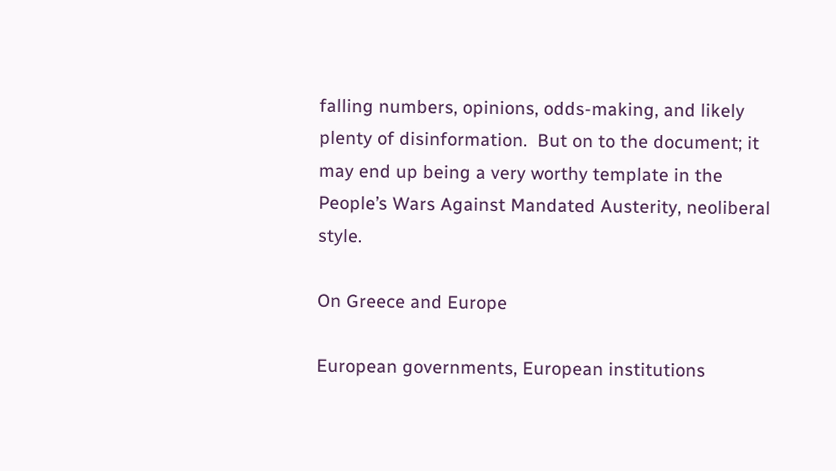falling numbers, opinions, odds-making, and likely plenty of disinformation.  But on to the document; it may end up being a very worthy template in the People’s Wars Against Mandated Austerity, neoliberal style.

On Greece and Europe

European governments, European institutions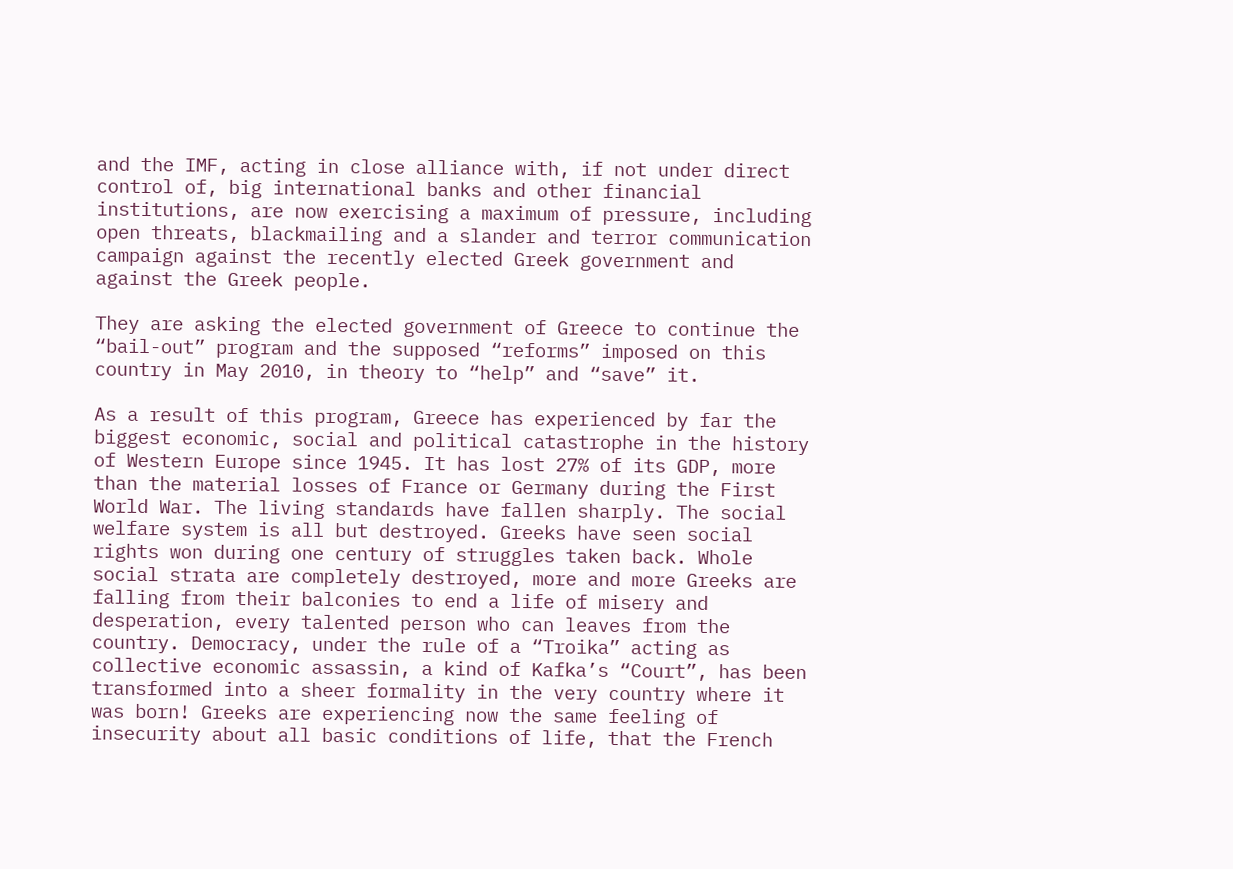and the IMF, acting in close alliance with, if not under direct control of, big international banks and other financial institutions, are now exercising a maximum of pressure, including open threats, blackmailing and a slander and terror communication campaign against the recently elected Greek government and against the Greek people.

They are asking the elected government of Greece to continue the “bail-out” program and the supposed “reforms” imposed on this country in May 2010, in theory to “help” and “save” it.

As a result of this program, Greece has experienced by far the biggest economic, social and political catastrophe in the history of Western Europe since 1945. It has lost 27% of its GDP, more than the material losses of France or Germany during the First World War. The living standards have fallen sharply. The social welfare system is all but destroyed. Greeks have seen social rights won during one century of struggles taken back. Whole social strata are completely destroyed, more and more Greeks are falling from their balconies to end a life of misery and desperation, every talented person who can leaves from the country. Democracy, under the rule of a “Troika” acting as collective economic assassin, a kind of Kafka’s “Court”, has been transformed into a sheer formality in the very country where it was born! Greeks are experiencing now the same feeling of insecurity about all basic conditions of life, that the French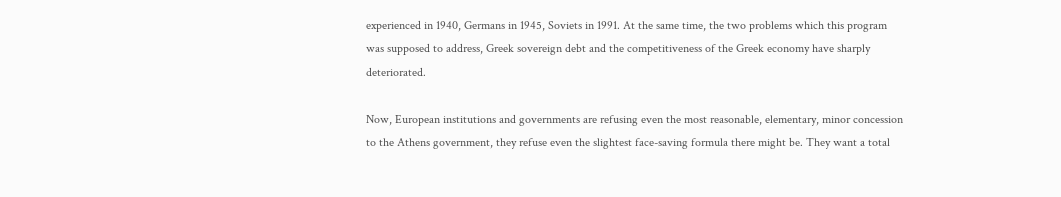experienced in 1940, Germans in 1945, Soviets in 1991. At the same time, the two problems which this program was supposed to address, Greek sovereign debt and the competitiveness of the Greek economy have sharply deteriorated.

Now, European institutions and governments are refusing even the most reasonable, elementary, minor concession to the Athens government, they refuse even the slightest face-saving formula there might be. They want a total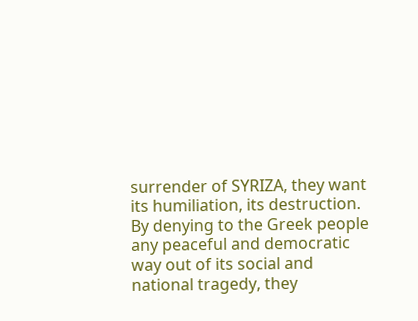surrender of SYRIZA, they want its humiliation, its destruction. By denying to the Greek people any peaceful and democratic way out of its social and national tragedy, they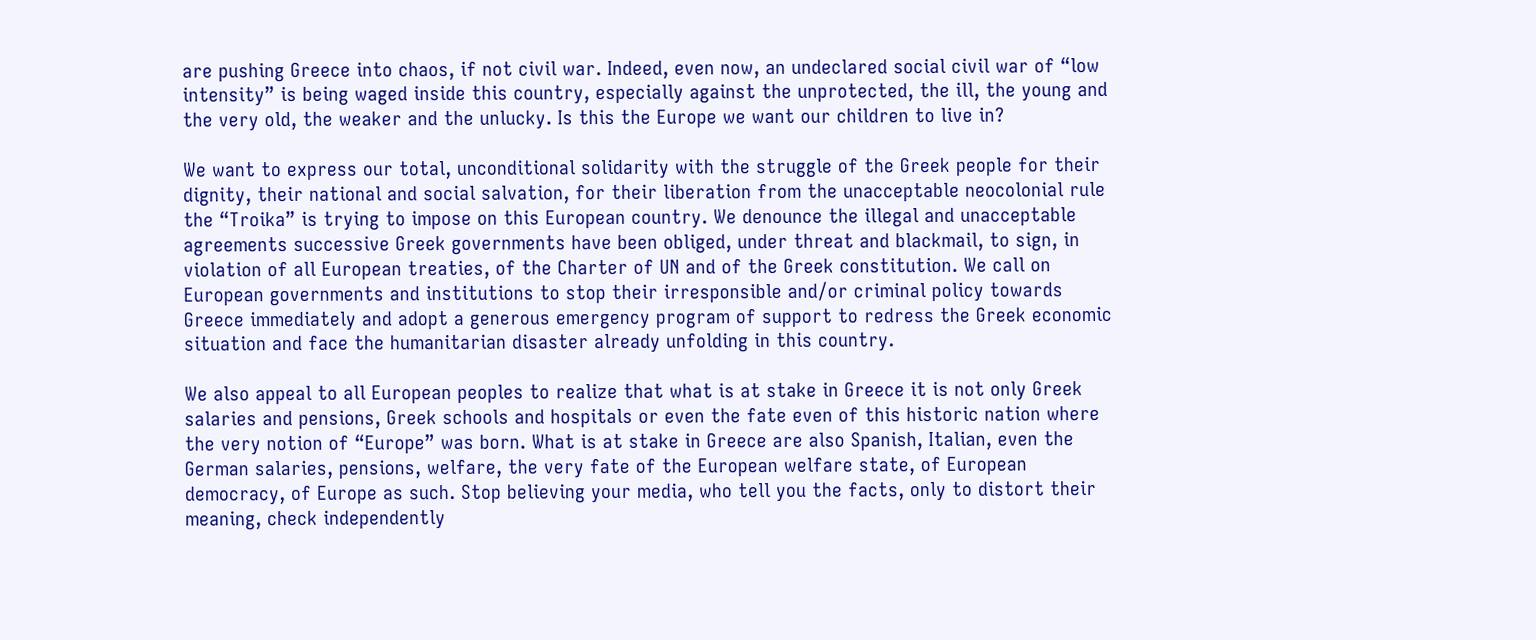are pushing Greece into chaos, if not civil war. Indeed, even now, an undeclared social civil war of “low intensity” is being waged inside this country, especially against the unprotected, the ill, the young and the very old, the weaker and the unlucky. Is this the Europe we want our children to live in?

We want to express our total, unconditional solidarity with the struggle of the Greek people for their dignity, their national and social salvation, for their liberation from the unacceptable neocolonial rule the “Troika” is trying to impose on this European country. We denounce the illegal and unacceptable agreements successive Greek governments have been obliged, under threat and blackmail, to sign, in violation of all European treaties, of the Charter of UN and of the Greek constitution. We call on European governments and institutions to stop their irresponsible and/or criminal policy towards Greece immediately and adopt a generous emergency program of support to redress the Greek economic situation and face the humanitarian disaster already unfolding in this country.

We also appeal to all European peoples to realize that what is at stake in Greece it is not only Greek salaries and pensions, Greek schools and hospitals or even the fate even of this historic nation where the very notion of “Europe” was born. What is at stake in Greece are also Spanish, Italian, even the German salaries, pensions, welfare, the very fate of the European welfare state, of European democracy, of Europe as such. Stop believing your media, who tell you the facts, only to distort their meaning, check independently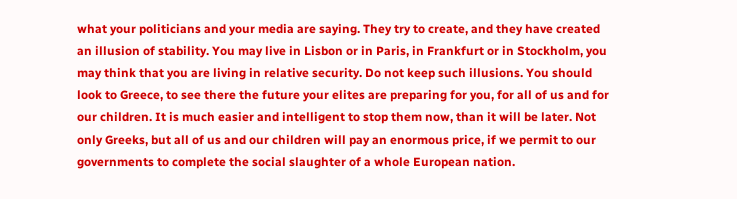what your politicians and your media are saying. They try to create, and they have created an illusion of stability. You may live in Lisbon or in Paris, in Frankfurt or in Stockholm, you may think that you are living in relative security. Do not keep such illusions. You should look to Greece, to see there the future your elites are preparing for you, for all of us and for our children. It is much easier and intelligent to stop them now, than it will be later. Not only Greeks, but all of us and our children will pay an enormous price, if we permit to our governments to complete the social slaughter of a whole European nation.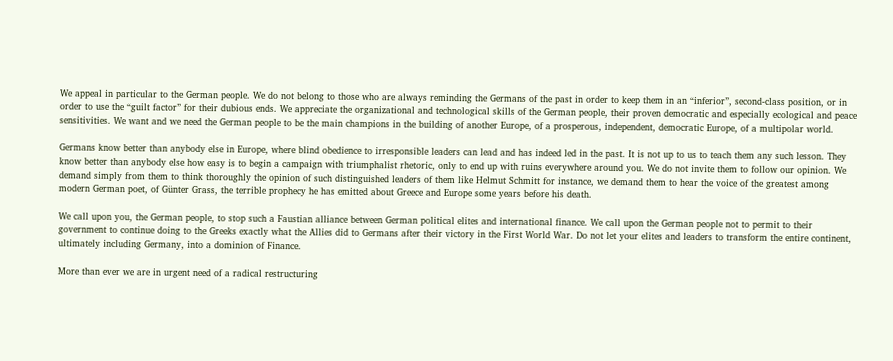We appeal in particular to the German people. We do not belong to those who are always reminding the Germans of the past in order to keep them in an “inferior”, second-class position, or in order to use the “guilt factor” for their dubious ends. We appreciate the organizational and technological skills of the German people, their proven democratic and especially ecological and peace sensitivities. We want and we need the German people to be the main champions in the building of another Europe, of a prosperous, independent, democratic Europe, of a multipolar world.

Germans know better than anybody else in Europe, where blind obedience to irresponsible leaders can lead and has indeed led in the past. It is not up to us to teach them any such lesson. They know better than anybody else how easy is to begin a campaign with triumphalist rhetoric, only to end up with ruins everywhere around you. We do not invite them to follow our opinion. We demand simply from them to think thoroughly the opinion of such distinguished leaders of them like Helmut Schmitt for instance, we demand them to hear the voice of the greatest among modern German poet, of Günter Grass, the terrible prophecy he has emitted about Greece and Europe some years before his death.

We call upon you, the German people, to stop such a Faustian alliance between German political elites and international finance. We call upon the German people not to permit to their government to continue doing to the Greeks exactly what the Allies did to Germans after their victory in the First World War. Do not let your elites and leaders to transform the entire continent, ultimately including Germany, into a dominion of Finance.

More than ever we are in urgent need of a radical restructuring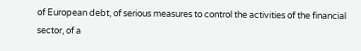of European debt, of serious measures to control the activities of the financial sector, of a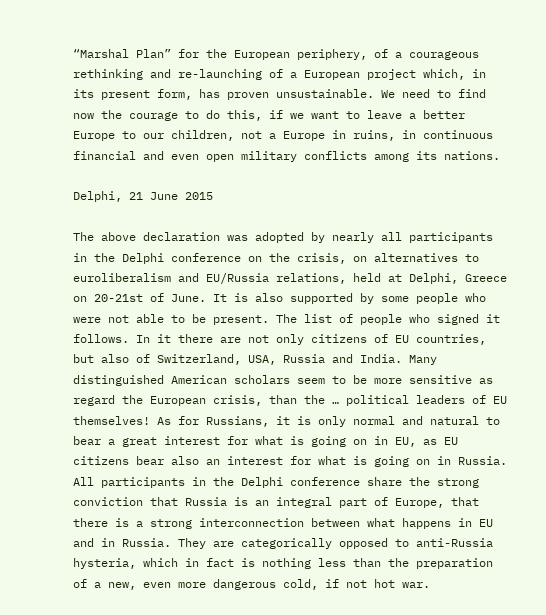“Marshal Plan” for the European periphery, of a courageous rethinking and re-launching of a European project which, in its present form, has proven unsustainable. We need to find now the courage to do this, if we want to leave a better Europe to our children, not a Europe in ruins, in continuous financial and even open military conflicts among its nations.

Delphi, 21 June 2015

The above declaration was adopted by nearly all participants in the Delphi conference on the crisis, on alternatives to euroliberalism and EU/Russia relations, held at Delphi, Greece on 20-21st of June. It is also supported by some people who were not able to be present. The list of people who signed it follows. In it there are not only citizens of EU countries, but also of Switzerland, USA, Russia and India. Many distinguished American scholars seem to be more sensitive as regard the European crisis, than the … political leaders of EU themselves! As for Russians, it is only normal and natural to bear a great interest for what is going on in EU, as EU citizens bear also an interest for what is going on in Russia. All participants in the Delphi conference share the strong conviction that Russia is an integral part of Europe, that there is a strong interconnection between what happens in EU and in Russia. They are categorically opposed to anti-Russia hysteria, which in fact is nothing less than the preparation of a new, even more dangerous cold, if not hot war.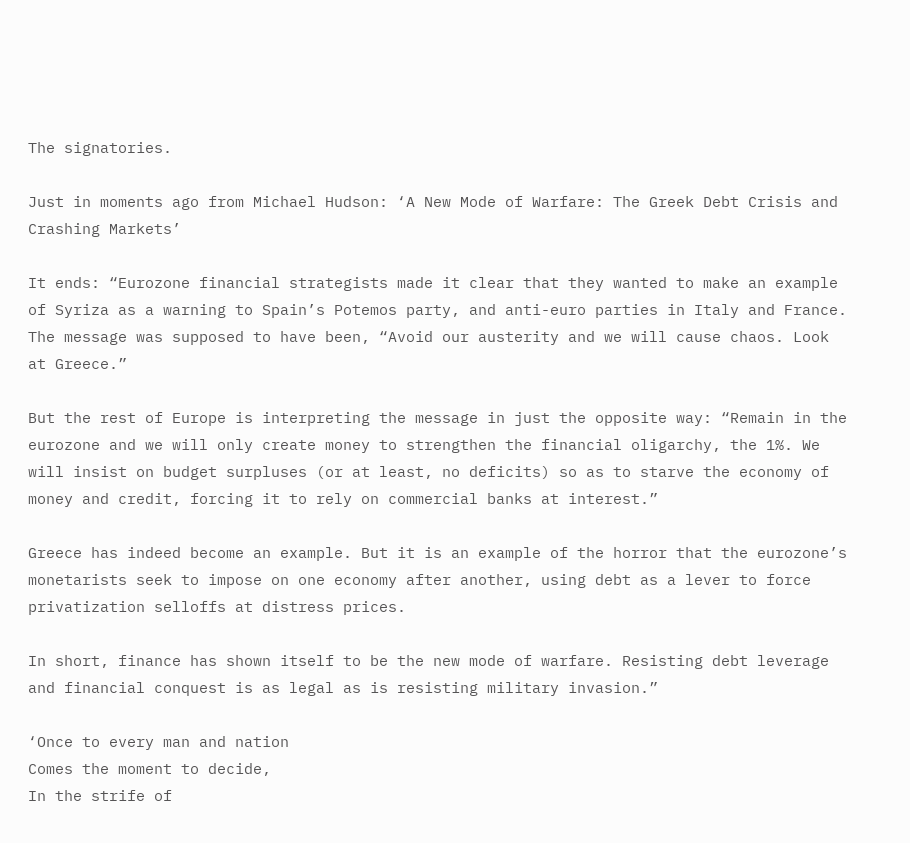The signatories.

Just in moments ago from Michael Hudson: ‘A New Mode of Warfare: The Greek Debt Crisis and Crashing Markets’

It ends: “Eurozone financial strategists made it clear that they wanted to make an example of Syriza as a warning to Spain’s Potemos party, and anti-euro parties in Italy and France. The message was supposed to have been, “Avoid our austerity and we will cause chaos. Look at Greece.”

But the rest of Europe is interpreting the message in just the opposite way: “Remain in the eurozone and we will only create money to strengthen the financial oligarchy, the 1%. We will insist on budget surpluses (or at least, no deficits) so as to starve the economy of money and credit, forcing it to rely on commercial banks at interest.”

Greece has indeed become an example. But it is an example of the horror that the eurozone’s monetarists seek to impose on one economy after another, using debt as a lever to force privatization selloffs at distress prices.

In short, finance has shown itself to be the new mode of warfare. Resisting debt leverage and financial conquest is as legal as is resisting military invasion.”

‘Once to every man and nation
Comes the moment to decide,
In the strife of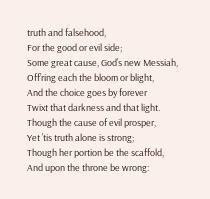truth and falsehood,
For the good or evil side;
Some great cause, God’s new Messiah,
Off’ring each the bloom or blight,
And the choice goes by forever
Twixt that darkness and that light.
Though the cause of evil prosper,
Yet ’tis truth alone is strong;
Though her portion be the scaffold,
And upon the throne be wrong: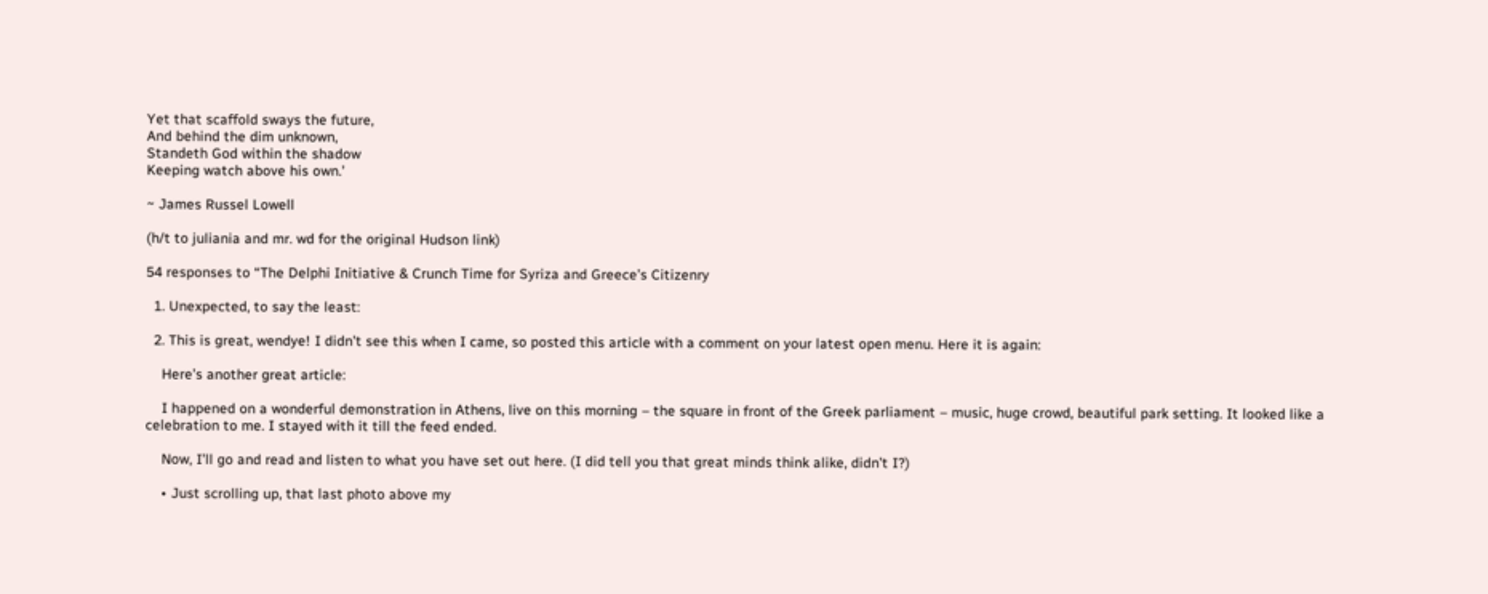Yet that scaffold sways the future,
And behind the dim unknown,
Standeth God within the shadow
Keeping watch above his own.’

~ James Russel Lowell

(h/t to juliania and mr. wd for the original Hudson link)

54 responses to “The Delphi Initiative & Crunch Time for Syriza and Greece’s Citizenry

  1. Unexpected, to say the least:

  2. This is great, wendye! I didn’t see this when I came, so posted this article with a comment on your latest open menu. Here it is again:

    Here’s another great article:

    I happened on a wonderful demonstration in Athens, live on this morning – the square in front of the Greek parliament – music, huge crowd, beautiful park setting. It looked like a celebration to me. I stayed with it till the feed ended.

    Now, I’ll go and read and listen to what you have set out here. (I did tell you that great minds think alike, didn’t I?)

    • Just scrolling up, that last photo above my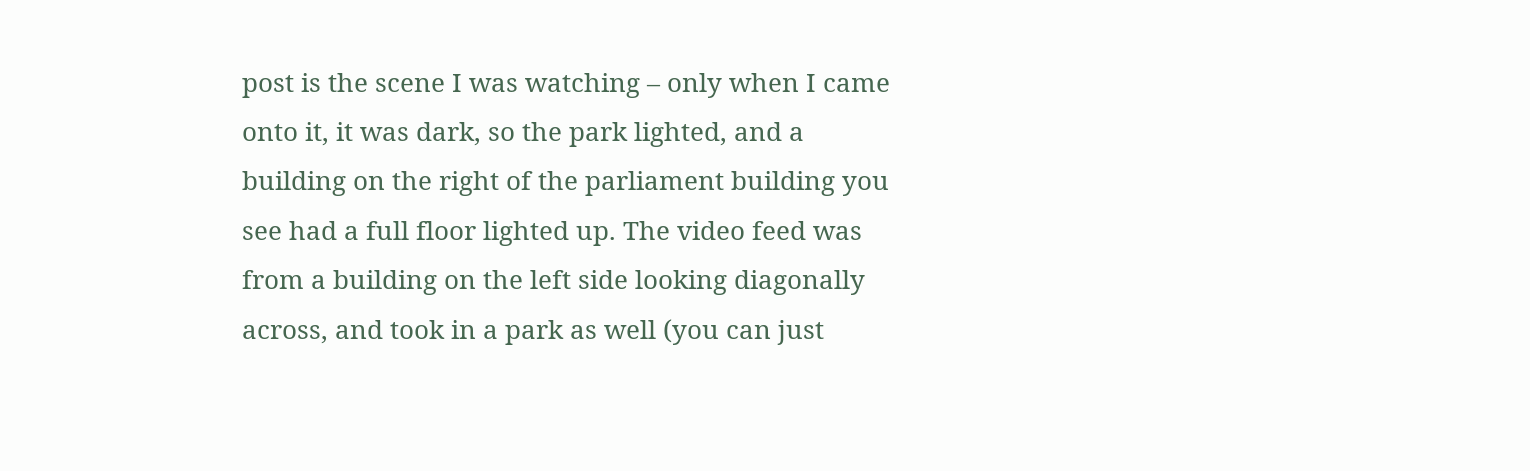post is the scene I was watching – only when I came onto it, it was dark, so the park lighted, and a building on the right of the parliament building you see had a full floor lighted up. The video feed was from a building on the left side looking diagonally across, and took in a park as well (you can just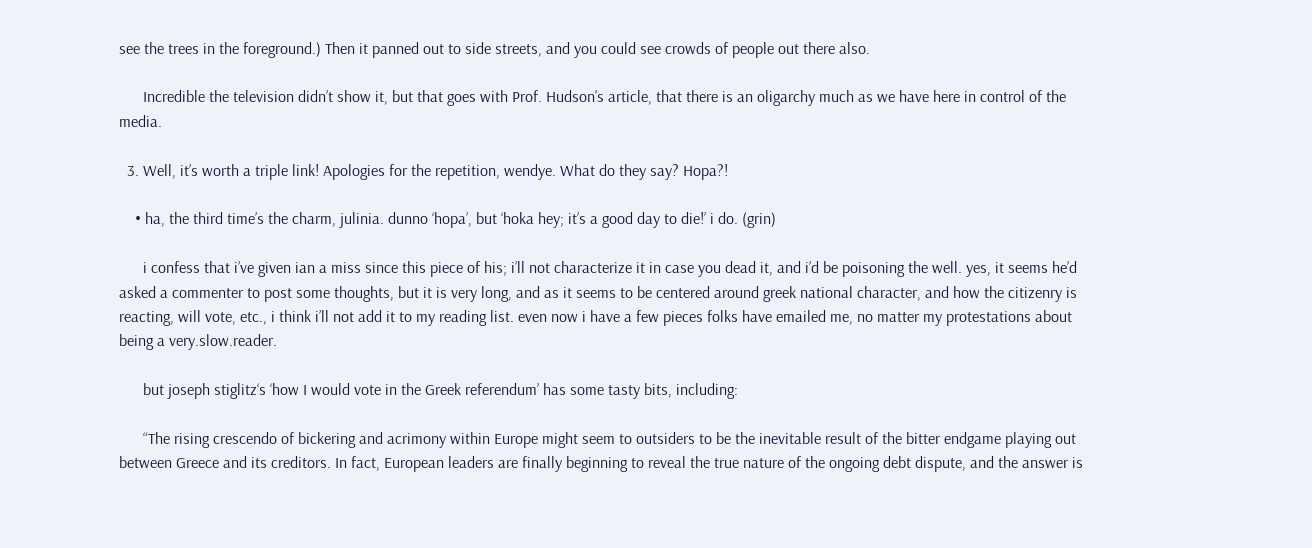see the trees in the foreground.) Then it panned out to side streets, and you could see crowds of people out there also.

      Incredible the television didn’t show it, but that goes with Prof. Hudson’s article, that there is an oligarchy much as we have here in control of the media.

  3. Well, it’s worth a triple link! Apologies for the repetition, wendye. What do they say? Hopa?!

    • ha, the third time’s the charm, julinia. dunno ‘hopa’, but ‘hoka hey; it’s a good day to die!’ i do. (grin)

      i confess that i’ve given ian a miss since this piece of his; i’ll not characterize it in case you dead it, and i’d be poisoning the well. yes, it seems he’d asked a commenter to post some thoughts, but it is very long, and as it seems to be centered around greek national character, and how the citizenry is reacting, will vote, etc., i think i’ll not add it to my reading list. even now i have a few pieces folks have emailed me, no matter my protestations about being a very.slow.reader.

      but joseph stiglitz‘s ‘how I would vote in the Greek referendum’ has some tasty bits, including:

      “The rising crescendo of bickering and acrimony within Europe might seem to outsiders to be the inevitable result of the bitter endgame playing out between Greece and its creditors. In fact, European leaders are finally beginning to reveal the true nature of the ongoing debt dispute, and the answer is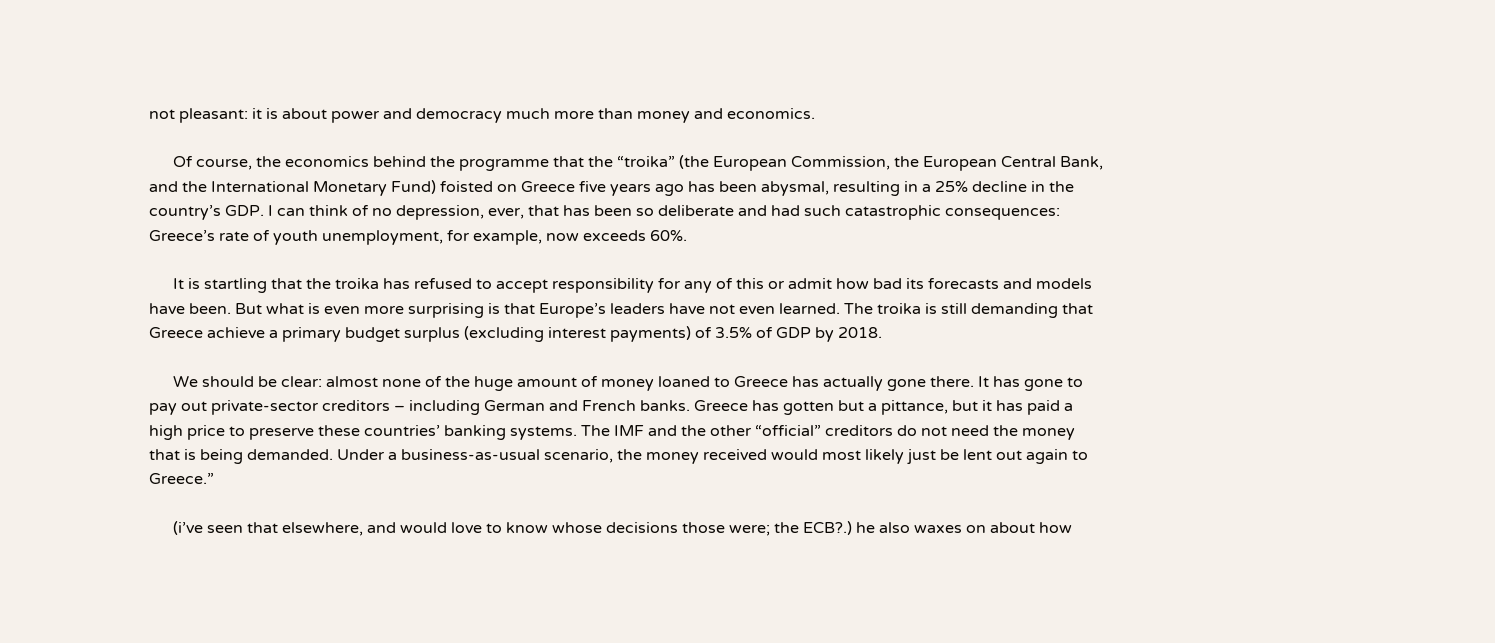not pleasant: it is about power and democracy much more than money and economics.

      Of course, the economics behind the programme that the “troika” (the European Commission, the European Central Bank, and the International Monetary Fund) foisted on Greece five years ago has been abysmal, resulting in a 25% decline in the country’s GDP. I can think of no depression, ever, that has been so deliberate and had such catastrophic consequences: Greece’s rate of youth unemployment, for example, now exceeds 60%.

      It is startling that the troika has refused to accept responsibility for any of this or admit how bad its forecasts and models have been. But what is even more surprising is that Europe’s leaders have not even learned. The troika is still demanding that Greece achieve a primary budget surplus (excluding interest payments) of 3.5% of GDP by 2018.

      We should be clear: almost none of the huge amount of money loaned to Greece has actually gone there. It has gone to pay out private-sector creditors – including German and French banks. Greece has gotten but a pittance, but it has paid a high price to preserve these countries’ banking systems. The IMF and the other “official” creditors do not need the money that is being demanded. Under a business-as-usual scenario, the money received would most likely just be lent out again to Greece.”

      (i’ve seen that elsewhere, and would love to know whose decisions those were; the ECB?.) he also waxes on about how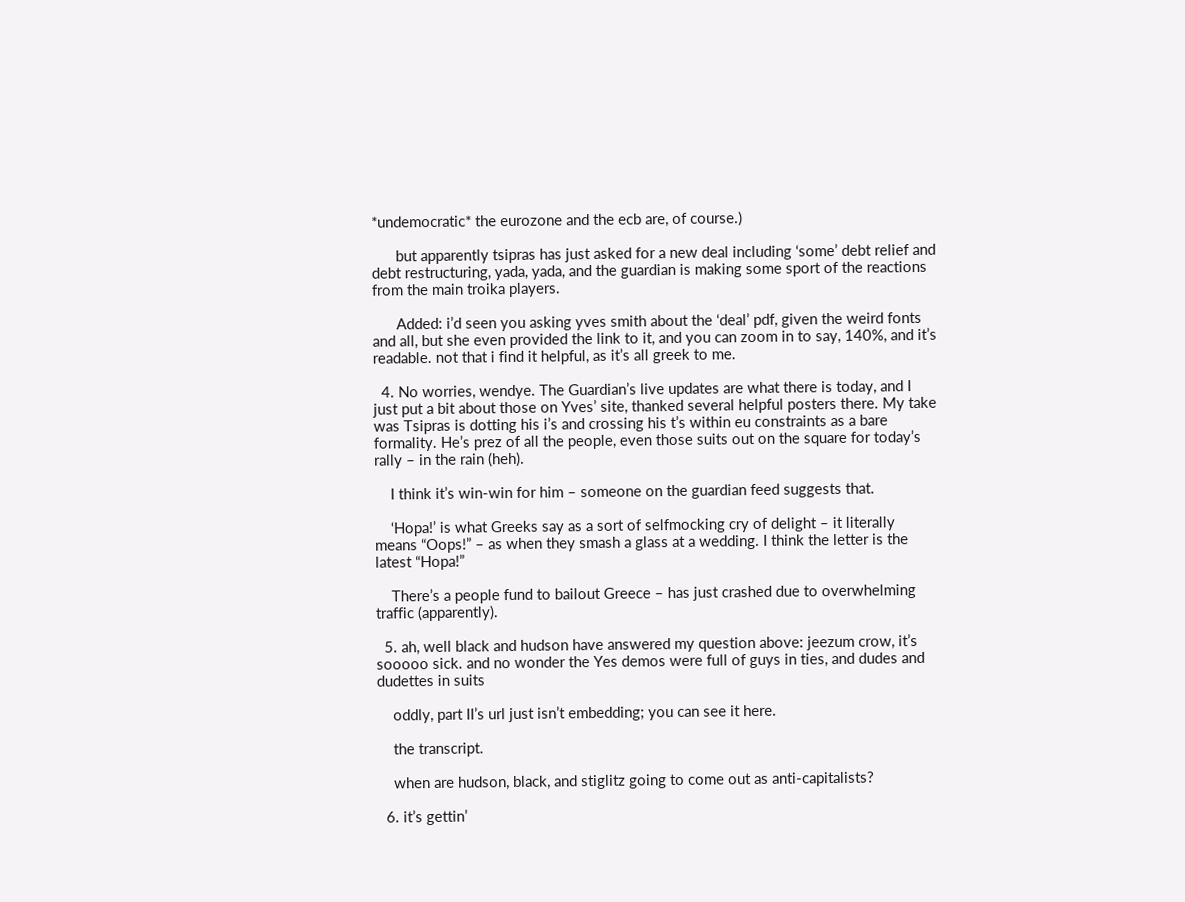*undemocratic* the eurozone and the ecb are, of course.)

      but apparently tsipras has just asked for a new deal including ‘some’ debt relief and debt restructuring, yada, yada, and the guardian is making some sport of the reactions from the main troika players.

      Added: i’d seen you asking yves smith about the ‘deal’ pdf, given the weird fonts and all, but she even provided the link to it, and you can zoom in to say, 140%, and it’s readable. not that i find it helpful, as it’s all greek to me.

  4. No worries, wendye. The Guardian’s live updates are what there is today, and I just put a bit about those on Yves’ site, thanked several helpful posters there. My take was Tsipras is dotting his i’s and crossing his t’s within eu constraints as a bare formality. He’s prez of all the people, even those suits out on the square for today’s rally – in the rain (heh).

    I think it’s win-win for him – someone on the guardian feed suggests that.

    ‘Hopa!’ is what Greeks say as a sort of selfmocking cry of delight – it literally means “Oops!” – as when they smash a glass at a wedding. I think the letter is the latest “Hopa!”

    There’s a people fund to bailout Greece – has just crashed due to overwhelming traffic (apparently).

  5. ah, well black and hudson have answered my question above: jeezum crow, it’s sooooo sick. and no wonder the Yes demos were full of guys in ties, and dudes and dudettes in suits

    oddly, part II’s url just isn’t embedding; you can see it here.

    the transcript.

    when are hudson, black, and stiglitz going to come out as anti-capitalists?

  6. it’s gettin’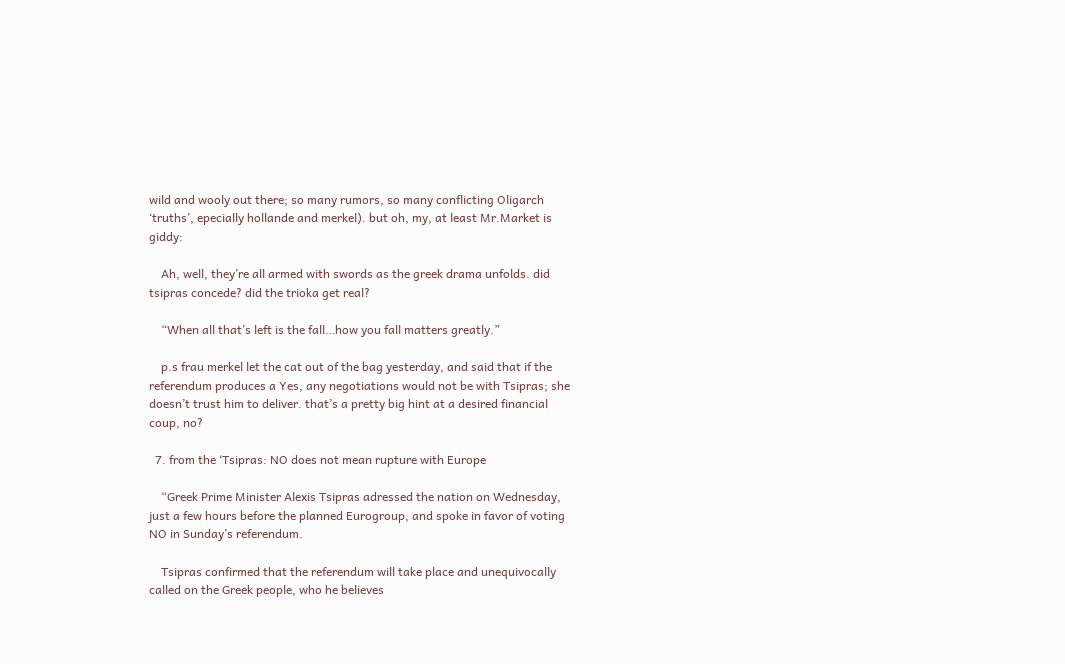wild and wooly out there; so many rumors, so many conflicting Oligarch ‘truths’, epecially hollande and merkel). but oh, my, at least Mr.Market is giddy:

    Ah, well, they’re all armed with swords as the greek drama unfolds. did tsipras concede? did the trioka get real?

    “When all that’s left is the fall…how you fall matters greatly.”

    p.s frau merkel let the cat out of the bag yesterday, and said that if the referendum produces a Yes, any negotiations would not be with Tsipras; she doesn’t trust him to deliver. that’s a pretty big hint at a desired financial coup, no?

  7. from the ‘Tsipras: NO does not mean rupture with Europe

    “Greek Prime Minister Alexis Tsipras adressed the nation on Wednesday, just a few hours before the planned Eurogroup, and spoke in favor of voting NO in Sunday’s referendum.

    Tsipras confirmed that the referendum will take place and unequivocally called on the Greek people, who he believes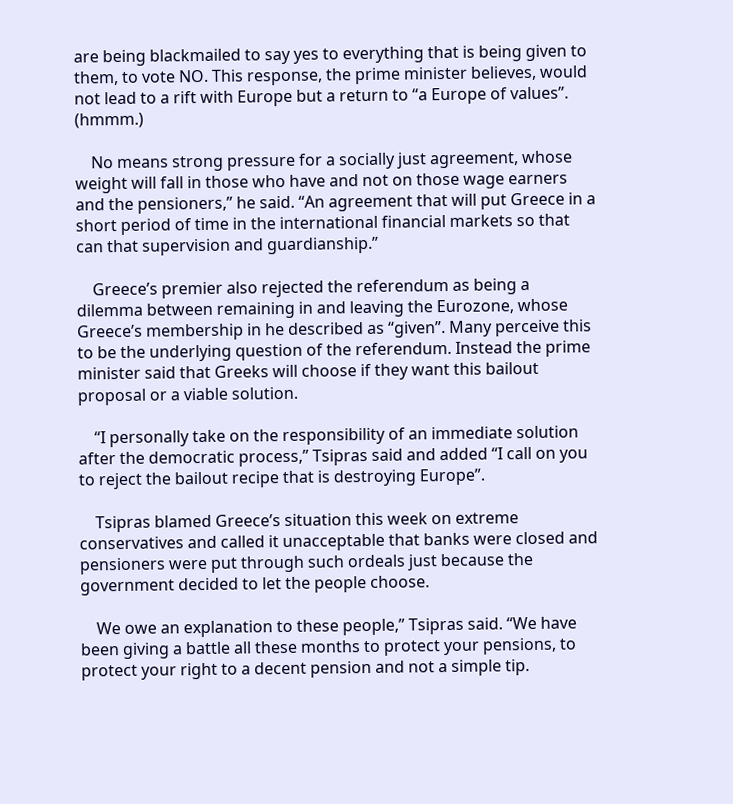are being blackmailed to say yes to everything that is being given to them, to vote NO. This response, the prime minister believes, would not lead to a rift with Europe but a return to “a Europe of values”. (hmmm.)

    No means strong pressure for a socially just agreement, whose weight will fall in those who have and not on those wage earners and the pensioners,” he said. “An agreement that will put Greece in a short period of time in the international financial markets so that can that supervision and guardianship.”

    Greece’s premier also rejected the referendum as being a dilemma between remaining in and leaving the Eurozone, whose Greece’s membership in he described as “given”. Many perceive this to be the underlying question of the referendum. Instead the prime minister said that Greeks will choose if they want this bailout proposal or a viable solution.

    “I personally take on the responsibility of an immediate solution after the democratic process,” Tsipras said and added “I call on you to reject the bailout recipe that is destroying Europe”.

    Tsipras blamed Greece’s situation this week on extreme conservatives and called it unacceptable that banks were closed and pensioners were put through such ordeals just because the government decided to let the people choose.

    We owe an explanation to these people,” Tsipras said. “We have been giving a battle all these months to protect your pensions, to protect your right to a decent pension and not a simple tip.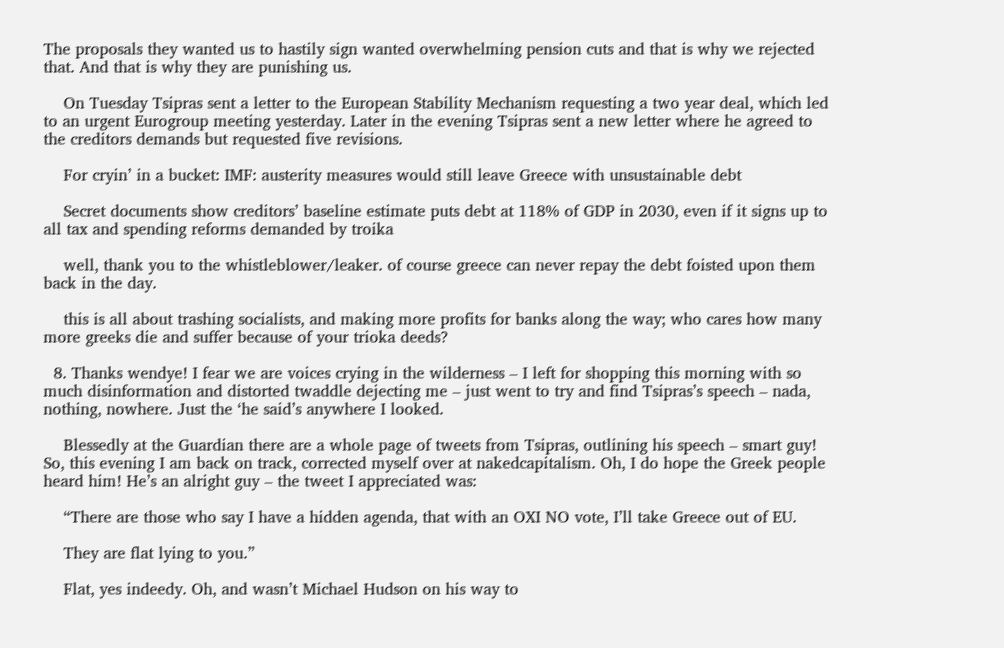The proposals they wanted us to hastily sign wanted overwhelming pension cuts and that is why we rejected that. And that is why they are punishing us.

    On Tuesday Tsipras sent a letter to the European Stability Mechanism requesting a two year deal, which led to an urgent Eurogroup meeting yesterday. Later in the evening Tsipras sent a new letter where he agreed to the creditors demands but requested five revisions.

    For cryin’ in a bucket: IMF: austerity measures would still leave Greece with unsustainable debt

    Secret documents show creditors’ baseline estimate puts debt at 118% of GDP in 2030, even if it signs up to all tax and spending reforms demanded by troika

    well, thank you to the whistleblower/leaker. of course greece can never repay the debt foisted upon them back in the day.

    this is all about trashing socialists, and making more profits for banks along the way; who cares how many more greeks die and suffer because of your trioka deeds?

  8. Thanks wendye! I fear we are voices crying in the wilderness – I left for shopping this morning with so much disinformation and distorted twaddle dejecting me – just went to try and find Tsipras’s speech – nada, nothing, nowhere. Just the ‘he said’s anywhere I looked.

    Blessedly at the Guardian there are a whole page of tweets from Tsipras, outlining his speech – smart guy! So, this evening I am back on track, corrected myself over at nakedcapitalism. Oh, I do hope the Greek people heard him! He’s an alright guy – the tweet I appreciated was:

    “There are those who say I have a hidden agenda, that with an OXI NO vote, I’ll take Greece out of EU.

    They are flat lying to you.”

    Flat, yes indeedy. Oh, and wasn’t Michael Hudson on his way to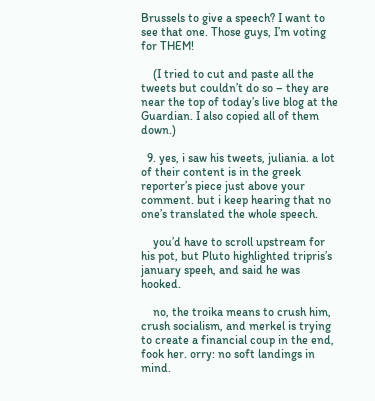Brussels to give a speech? I want to see that one. Those guys, I’m voting for THEM!

    (I tried to cut and paste all the tweets but couldn’t do so – they are near the top of today’s live blog at the Guardian. I also copied all of them down.)

  9. yes, i saw his tweets, juliania. a lot of their content is in the greek reporter’s piece just above your comment. but i keep hearing that no one’s translated the whole speech.

    you’d have to scroll upstream for his pot, but Pluto highlighted tripris’s january speeh, and said he was hooked.

    no, the troika means to crush him, crush socialism, and merkel is trying to create a financial coup in the end, fook her. orry: no soft landings in mind.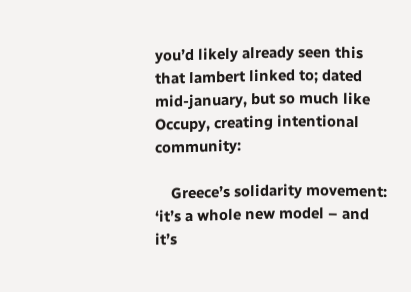you’d likely already seen this that lambert linked to; dated mid-january, but so much like Occupy, creating intentional community:

    Greece’s solidarity movement: ‘it’s a whole new model – and it’s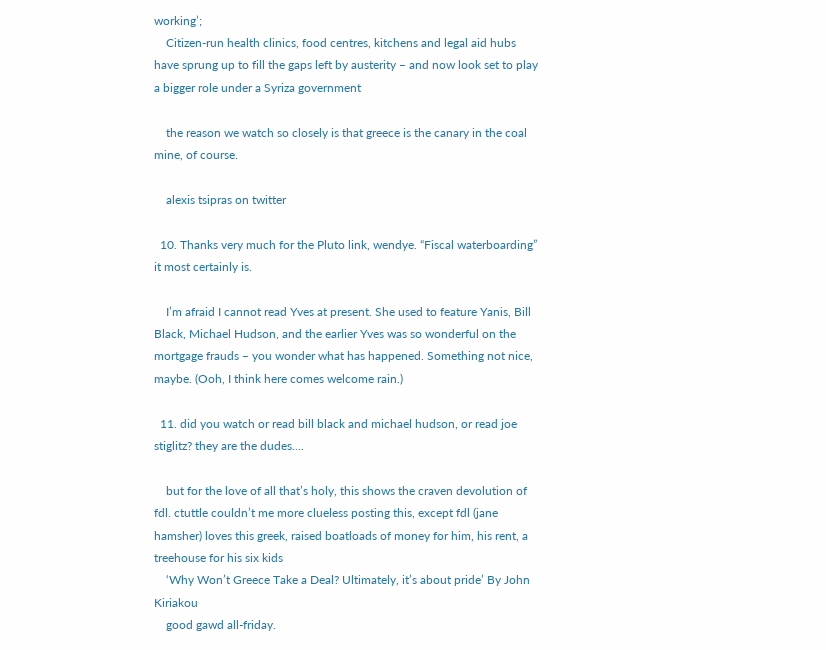working’;
    Citizen-run health clinics, food centres, kitchens and legal aid hubs have sprung up to fill the gaps left by austerity – and now look set to play a bigger role under a Syriza government

    the reason we watch so closely is that greece is the canary in the coal mine, of course.

    alexis tsipras on twitter

  10. Thanks very much for the Pluto link, wendye. “Fiscal waterboarding” it most certainly is.

    I’m afraid I cannot read Yves at present. She used to feature Yanis, Bill Black, Michael Hudson, and the earlier Yves was so wonderful on the mortgage frauds – you wonder what has happened. Something not nice, maybe. (Ooh, I think here comes welcome rain.)

  11. did you watch or read bill black and michael hudson, or read joe stiglitz? they are the dudes….

    but for the love of all that’s holy, this shows the craven devolution of fdl. ctuttle couldn’t me more clueless posting this, except fdl (jane hamsher) loves this greek, raised boatloads of money for him, his rent, a treehouse for his six kids
    ‘Why Won’t Greece Take a Deal? Ultimately, it’s about pride’ By John Kiriakou
    good gawd all-friday.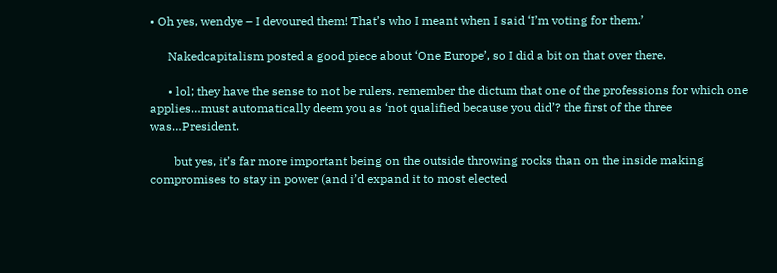• Oh yes, wendye – I devoured them! That’s who I meant when I said ‘I’m voting for them.’

      Nakedcapitalism posted a good piece about ‘One Europe’, so I did a bit on that over there.

      • lol; they have the sense to not be rulers. remember the dictum that one of the professions for which one applies…must automatically deem you as ‘not qualified because you did’? the first of the three was…President.

        but yes, it’s far more important being on the outside throwing rocks than on the inside making compromises to stay in power (and i’d expand it to most elected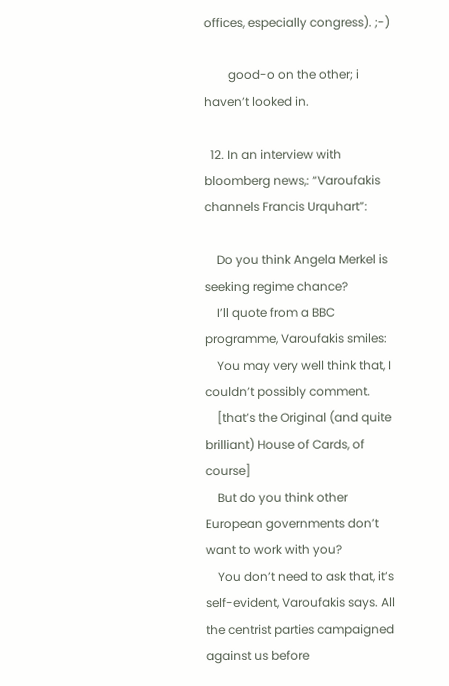offices, especially congress). ;-)

        good-o on the other; i haven’t looked in.

  12. In an interview with bloomberg news,: “Varoufakis channels Francis Urquhart”:

    Do you think Angela Merkel is seeking regime chance?
    I’ll quote from a BBC programme, Varoufakis smiles:
    You may very well think that, I couldn’t possibly comment.
    [that’s the Original (and quite brilliant) House of Cards, of course]
    But do you think other European governments don’t want to work with you?
    You don’t need to ask that, it’s self-evident, Varoufakis says. All the centrist parties campaigned against us before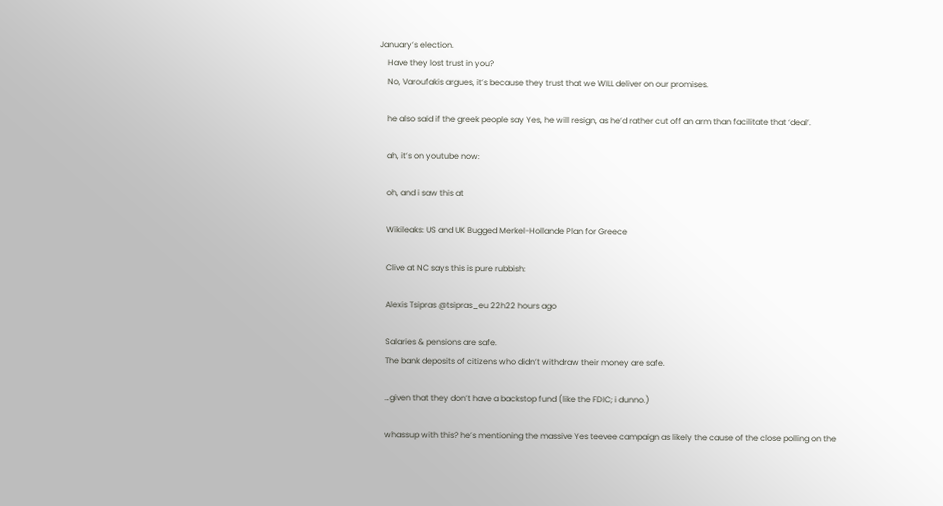January’s election.
    Have they lost trust in you?
    No, Varoufakis argues, it’s because they trust that we WILL deliver on our promises.

    he also said if the greek people say Yes, he will resign, as he’d rather cut off an arm than facilitate that ‘deal’.

    ah, it’s on youtube now:

    oh, and i saw this at

    Wikileaks: US and UK Bugged Merkel-Hollande Plan for Greece

    Clive at NC says this is pure rubbish:

    Alexis Tsipras @tsipras_eu 22h22 hours ago

    Salaries & pensions are safe.
    The bank deposits of citizens who didn’t withdraw their money are safe.

    …given that they don’t have a backstop fund (like the FDIC; i dunno.)

    whassup with this? he’s mentioning the massive Yes teevee campaign as likely the cause of the close polling on the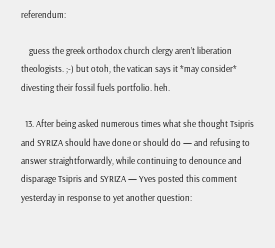referendum:

    guess the greek orthodox church clergy aren’t liberation theologists. ;-) but otoh, the vatican says it *may consider* divesting their fossil fuels portfolio. heh.

  13. After being asked numerous times what she thought Tsipris and SYRIZA should have done or should do — and refusing to answer straightforwardly, while continuing to denounce and disparage Tsipris and SYRIZA — Yves posted this comment yesterday in response to yet another question: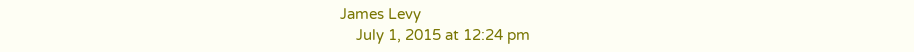James Levy
    July 1, 2015 at 12:24 pm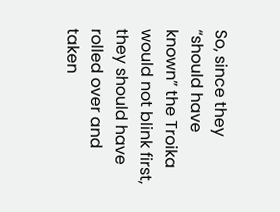So, since they “should have known” the Troika would not blink first, they should have rolled over and taken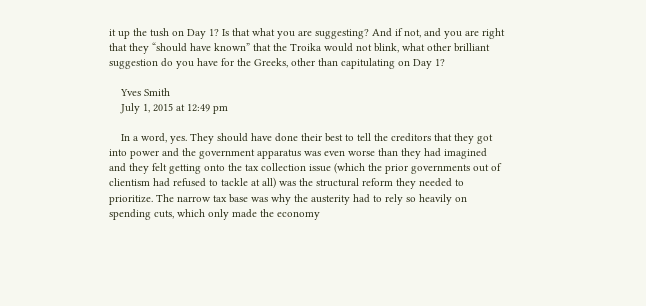it up the tush on Day 1? Is that what you are suggesting? And if not, and you are right that they “should have known” that the Troika would not blink, what other brilliant suggestion do you have for the Greeks, other than capitulating on Day 1?

    Yves Smith
    July 1, 2015 at 12:49 pm

    In a word, yes. They should have done their best to tell the creditors that they got into power and the government apparatus was even worse than they had imagined and they felt getting onto the tax collection issue (which the prior governments out of clientism had refused to tackle at all) was the structural reform they needed to prioritize. The narrow tax base was why the austerity had to rely so heavily on spending cuts, which only made the economy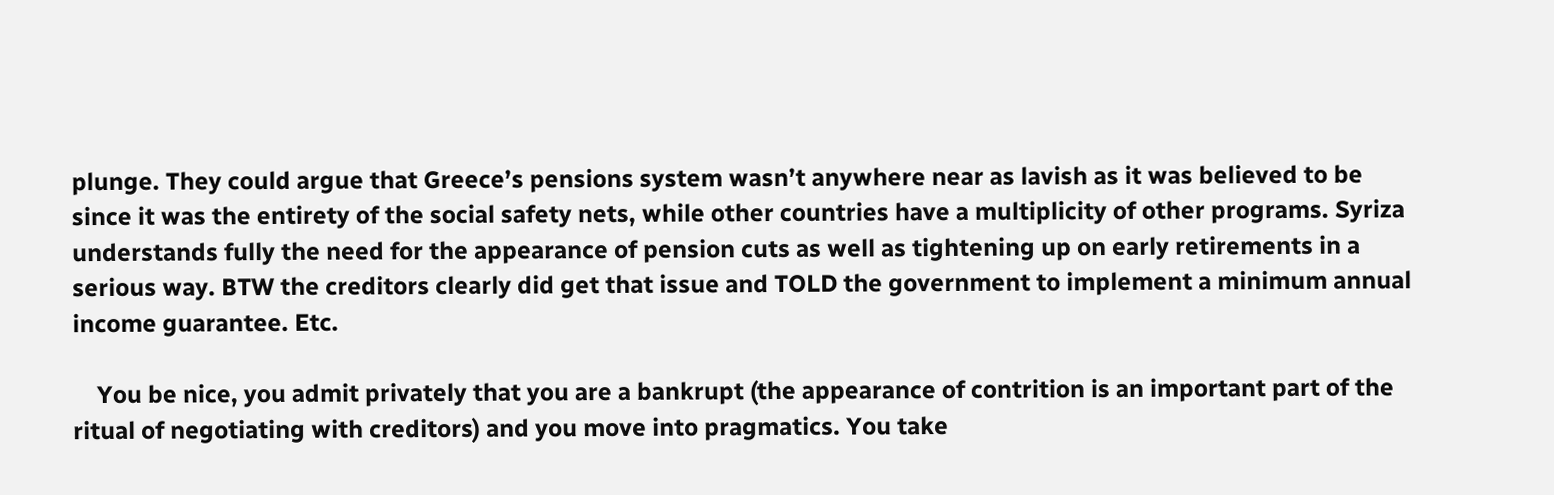plunge. They could argue that Greece’s pensions system wasn’t anywhere near as lavish as it was believed to be since it was the entirety of the social safety nets, while other countries have a multiplicity of other programs. Syriza understands fully the need for the appearance of pension cuts as well as tightening up on early retirements in a serious way. BTW the creditors clearly did get that issue and TOLD the government to implement a minimum annual income guarantee. Etc.

    You be nice, you admit privately that you are a bankrupt (the appearance of contrition is an important part of the ritual of negotiating with creditors) and you move into pragmatics. You take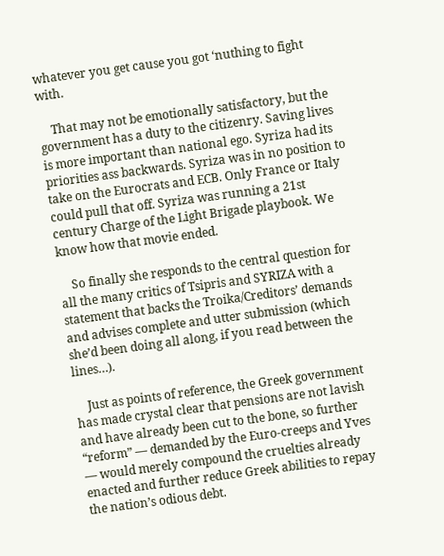whatever you get cause you got ‘nuthing to fight with.

    That may not be emotionally satisfactory, but the government has a duty to the citizenry. Saving lives is more important than national ego. Syriza had its priorities ass backwards. Syriza was in no position to take on the Eurocrats and ECB. Only France or Italy could pull that off. Syriza was running a 21st century Charge of the Light Brigade playbook. We know how that movie ended.

    So finally she responds to the central question for all the many critics of Tsipris and SYRIZA with a statement that backs the Troika/Creditors’ demands and advises complete and utter submission (which she’d been doing all along, if you read between the lines…).

    Just as points of reference, the Greek government has made crystal clear that pensions are not lavish and have already been cut to the bone, so further “reform” — demanded by the Euro-creeps and Yves — would merely compound the cruelties already enacted and further reduce Greek abilities to repay the nation’s odious debt.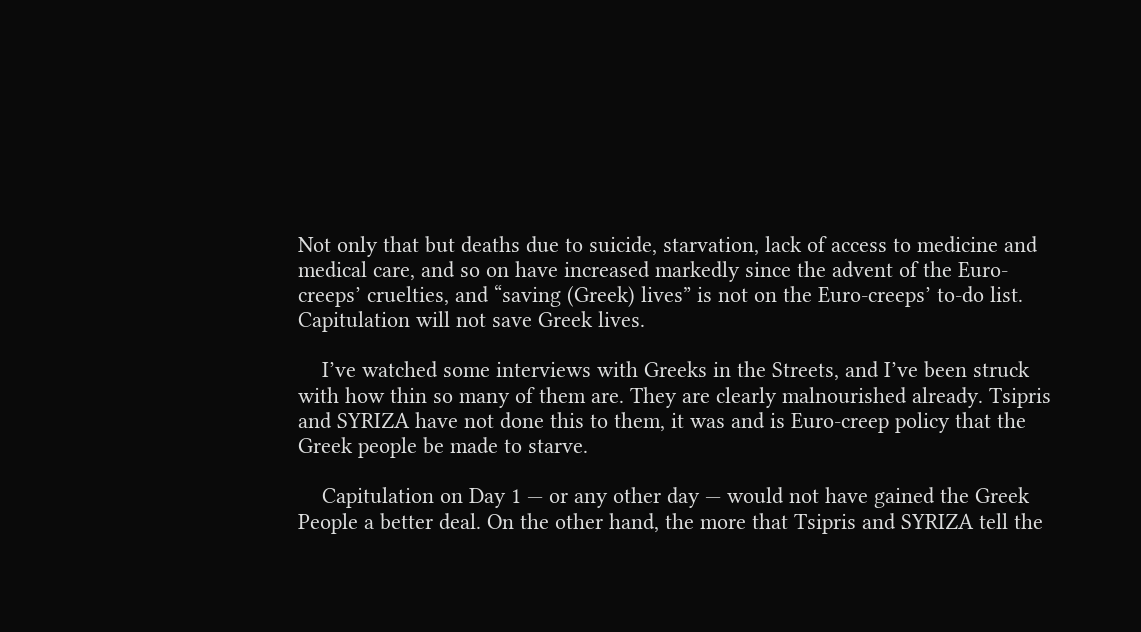Not only that but deaths due to suicide, starvation, lack of access to medicine and medical care, and so on have increased markedly since the advent of the Euro-creeps’ cruelties, and “saving (Greek) lives” is not on the Euro-creeps’ to-do list. Capitulation will not save Greek lives.

    I’ve watched some interviews with Greeks in the Streets, and I’ve been struck with how thin so many of them are. They are clearly malnourished already. Tsipris and SYRIZA have not done this to them, it was and is Euro-creep policy that the Greek people be made to starve.

    Capitulation on Day 1 — or any other day — would not have gained the Greek People a better deal. On the other hand, the more that Tsipris and SYRIZA tell the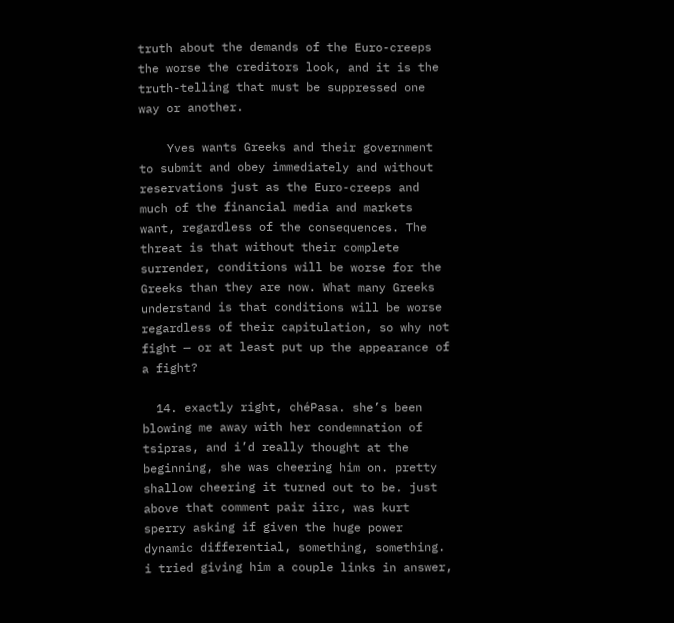truth about the demands of the Euro-creeps the worse the creditors look, and it is the truth-telling that must be suppressed one way or another.

    Yves wants Greeks and their government to submit and obey immediately and without reservations just as the Euro-creeps and much of the financial media and markets want, regardless of the consequences. The threat is that without their complete surrender, conditions will be worse for the Greeks than they are now. What many Greeks understand is that conditions will be worse regardless of their capitulation, so why not fight — or at least put up the appearance of a fight?

  14. exactly right, chéPasa. she’s been blowing me away with her condemnation of tsipras, and i’d really thought at the beginning, she was cheering him on. pretty shallow cheering it turned out to be. just above that comment pair iirc, was kurt sperry asking if given the huge power dynamic differential, something, something. i tried giving him a couple links in answer,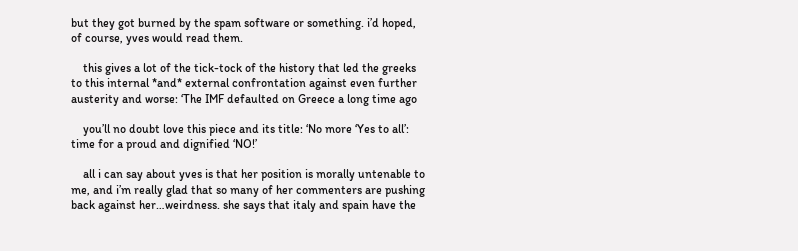but they got burned by the spam software or something. i’d hoped, of course, yves would read them.

    this gives a lot of the tick-tock of the history that led the greeks to this internal *and* external confrontation against even further austerity and worse: ‘The IMF defaulted on Greece a long time ago

    you’ll no doubt love this piece and its title: ‘No more ‘Yes to all’: time for a proud and dignified ‘NO!’

    all i can say about yves is that her position is morally untenable to me, and i’m really glad that so many of her commenters are pushing back against her…weirdness. she says that italy and spain have the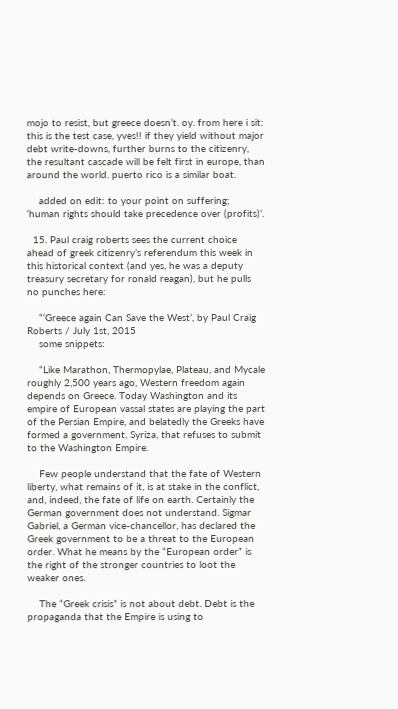mojo to resist, but greece doesn’t. oy. from here i sit: this is the test case, yves!! if they yield without major debt write-downs, further burns to the citizenry, the resultant cascade will be felt first in europe, than around the world. puerto rico is a similar boat.

    added on edit: to your point on suffering; ‘human rights should take precedence over (profits)’.

  15. Paul craig roberts sees the current choice ahead of greek citizenry’s referendum this week in this historical context (and yes, he was a deputy treasury secretary for ronald reagan), but he pulls no punches here:

    “‘Greece again Can Save the West’, by Paul Craig Roberts / July 1st, 2015
    some snippets:

    “Like Marathon, Thermopylae, Plateau, and Mycale roughly 2,500 years ago, Western freedom again depends on Greece. Today Washington and its empire of European vassal states are playing the part of the Persian Empire, and belatedly the Greeks have formed a government, Syriza, that refuses to submit to the Washington Empire.

    Few people understand that the fate of Western liberty, what remains of it, is at stake in the conflict, and, indeed, the fate of life on earth. Certainly the German government does not understand. Sigmar Gabriel, a German vice-chancellor, has declared the Greek government to be a threat to the European order. What he means by the “European order” is the right of the stronger countries to loot the weaker ones.

    The “Greek crisis” is not about debt. Debt is the propaganda that the Empire is using to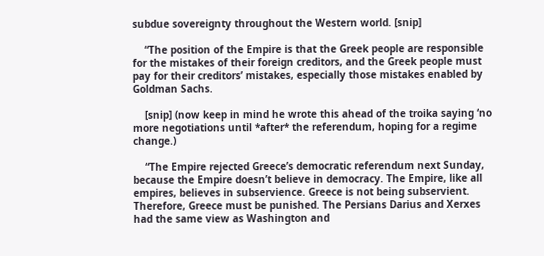subdue sovereignty throughout the Western world. [snip]

    “The position of the Empire is that the Greek people are responsible for the mistakes of their foreign creditors, and the Greek people must pay for their creditors’ mistakes, especially those mistakes enabled by Goldman Sachs.

    [snip] (now keep in mind he wrote this ahead of the troika saying ‘no more negotiations until *after* the referendum, hoping for a regime change.)

    “The Empire rejected Greece’s democratic referendum next Sunday, because the Empire doesn’t believe in democracy. The Empire, like all empires, believes in subservience. Greece is not being subservient. Therefore, Greece must be punished. The Persians Darius and Xerxes had the same view as Washington and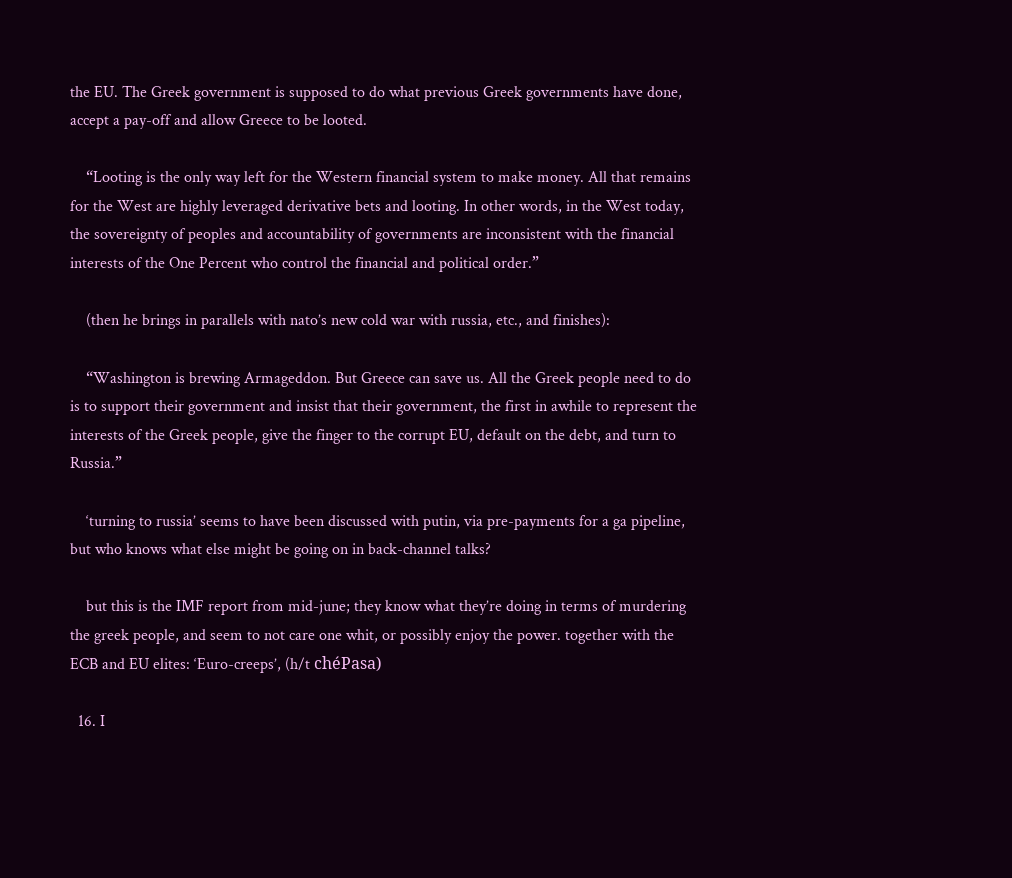the EU. The Greek government is supposed to do what previous Greek governments have done, accept a pay-off and allow Greece to be looted.

    “Looting is the only way left for the Western financial system to make money. All that remains for the West are highly leveraged derivative bets and looting. In other words, in the West today, the sovereignty of peoples and accountability of governments are inconsistent with the financial interests of the One Percent who control the financial and political order.”

    (then he brings in parallels with nato’s new cold war with russia, etc., and finishes):

    “Washington is brewing Armageddon. But Greece can save us. All the Greek people need to do is to support their government and insist that their government, the first in awhile to represent the interests of the Greek people, give the finger to the corrupt EU, default on the debt, and turn to Russia.”

    ‘turning to russia’ seems to have been discussed with putin, via pre-payments for a ga pipeline, but who knows what else might be going on in back-channel talks?

    but this is the IMF report from mid-june; they know what they’re doing in terms of murdering the greek people, and seem to not care one whit, or possibly enjoy the power. together with the ECB and EU elites: ‘Euro-creeps’, (h/t chéPasa)

  16. I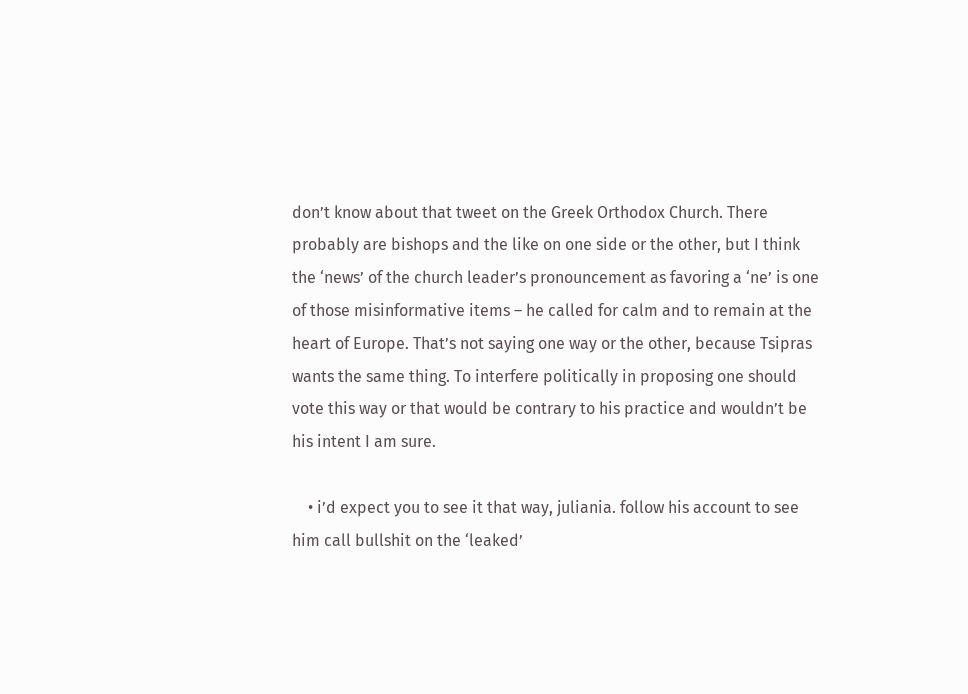don’t know about that tweet on the Greek Orthodox Church. There probably are bishops and the like on one side or the other, but I think the ‘news’ of the church leader’s pronouncement as favoring a ‘ne’ is one of those misinformative items – he called for calm and to remain at the heart of Europe. That’s not saying one way or the other, because Tsipras wants the same thing. To interfere politically in proposing one should vote this way or that would be contrary to his practice and wouldn’t be his intent I am sure.

    • i’d expect you to see it that way, juliania. follow his account to see him call bullshit on the ‘leaked’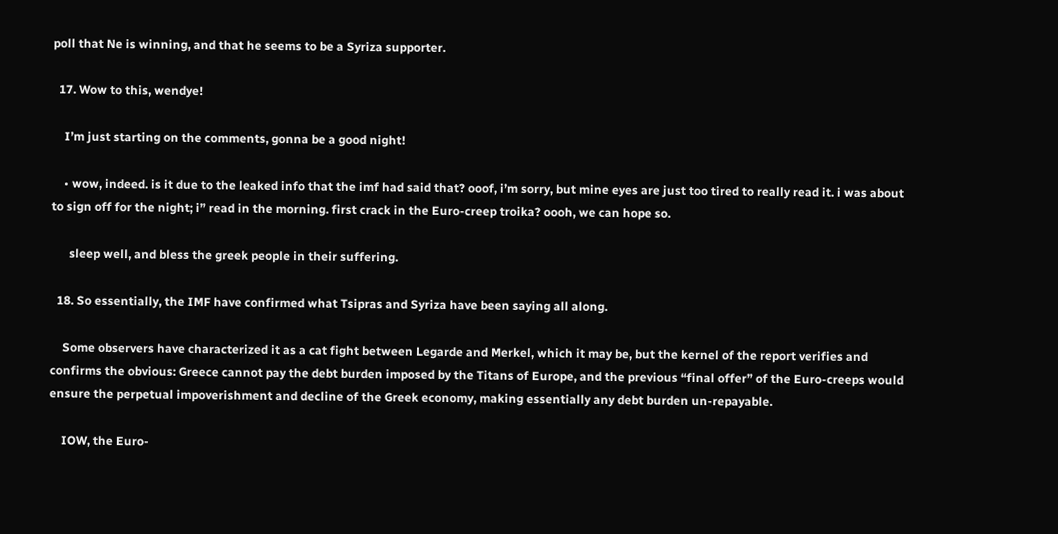poll that Ne is winning, and that he seems to be a Syriza supporter.

  17. Wow to this, wendye!

    I’m just starting on the comments, gonna be a good night!

    • wow, indeed. is it due to the leaked info that the imf had said that? ooof, i’m sorry, but mine eyes are just too tired to really read it. i was about to sign off for the night; i” read in the morning. first crack in the Euro-creep troika? oooh, we can hope so.

      sleep well, and bless the greek people in their suffering.

  18. So essentially, the IMF have confirmed what Tsipras and Syriza have been saying all along.

    Some observers have characterized it as a cat fight between Legarde and Merkel, which it may be, but the kernel of the report verifies and confirms the obvious: Greece cannot pay the debt burden imposed by the Titans of Europe, and the previous “final offer” of the Euro-creeps would ensure the perpetual impoverishment and decline of the Greek economy, making essentially any debt burden un-repayable.

    IOW, the Euro-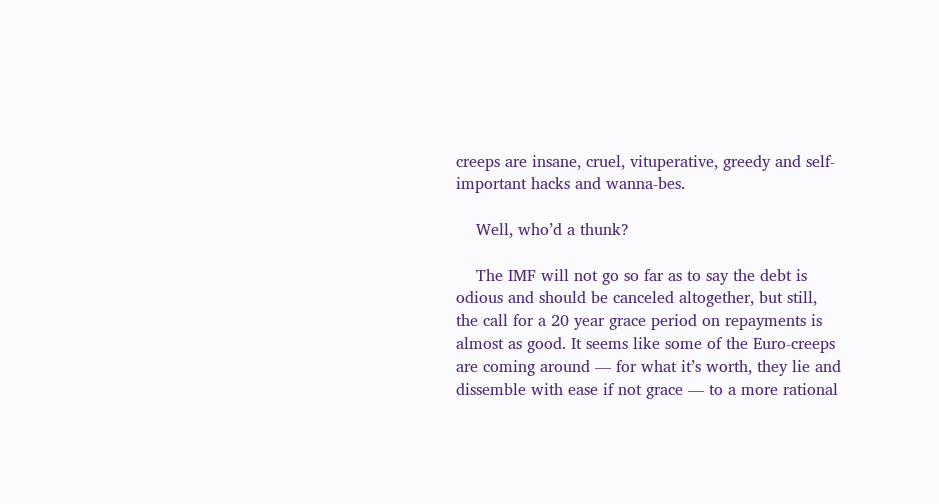creeps are insane, cruel, vituperative, greedy and self-important hacks and wanna-bes.

    Well, who’d a thunk?

    The IMF will not go so far as to say the debt is odious and should be canceled altogether, but still, the call for a 20 year grace period on repayments is almost as good. It seems like some of the Euro-creeps are coming around — for what it’s worth, they lie and dissemble with ease if not grace — to a more rational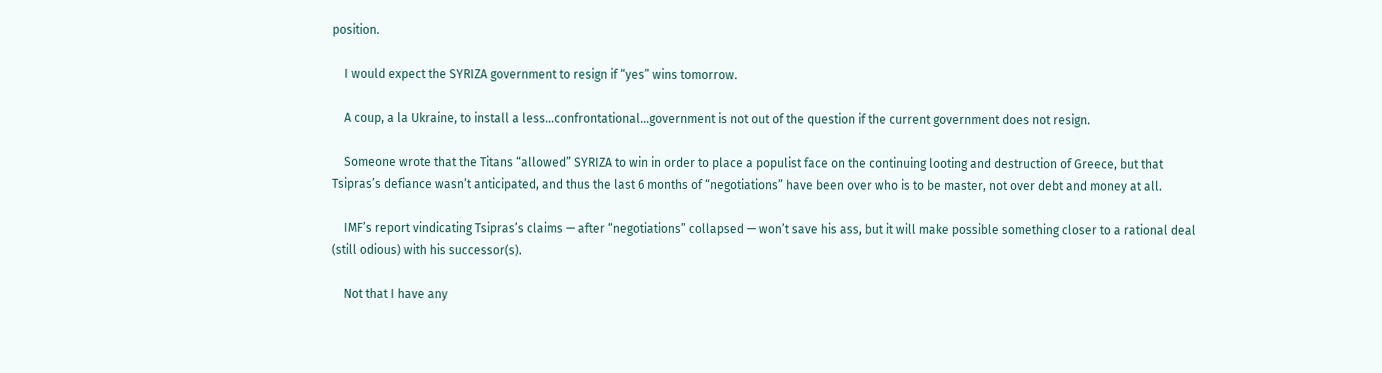position.

    I would expect the SYRIZA government to resign if “yes” wins tomorrow.

    A coup, a la Ukraine, to install a less…confrontational…government is not out of the question if the current government does not resign.

    Someone wrote that the Titans “allowed” SYRIZA to win in order to place a populist face on the continuing looting and destruction of Greece, but that Tsipras’s defiance wasn’t anticipated, and thus the last 6 months of “negotiations” have been over who is to be master, not over debt and money at all.

    IMF’s report vindicating Tsipras’s claims — after “negotiations” collapsed — won’t save his ass, but it will make possible something closer to a rational deal (still odious) with his successor(s).

    Not that I have any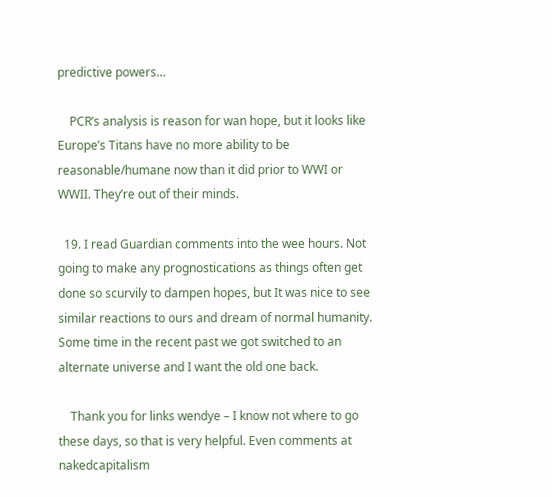predictive powers…

    PCR’s analysis is reason for wan hope, but it looks like Europe’s Titans have no more ability to be reasonable/humane now than it did prior to WWI or WWII. They’re out of their minds.

  19. I read Guardian comments into the wee hours. Not going to make any prognostications as things often get done so scurvily to dampen hopes, but It was nice to see similar reactions to ours and dream of normal humanity. Some time in the recent past we got switched to an alternate universe and I want the old one back.

    Thank you for links wendye – I know not where to go these days, so that is very helpful. Even comments at nakedcapitalism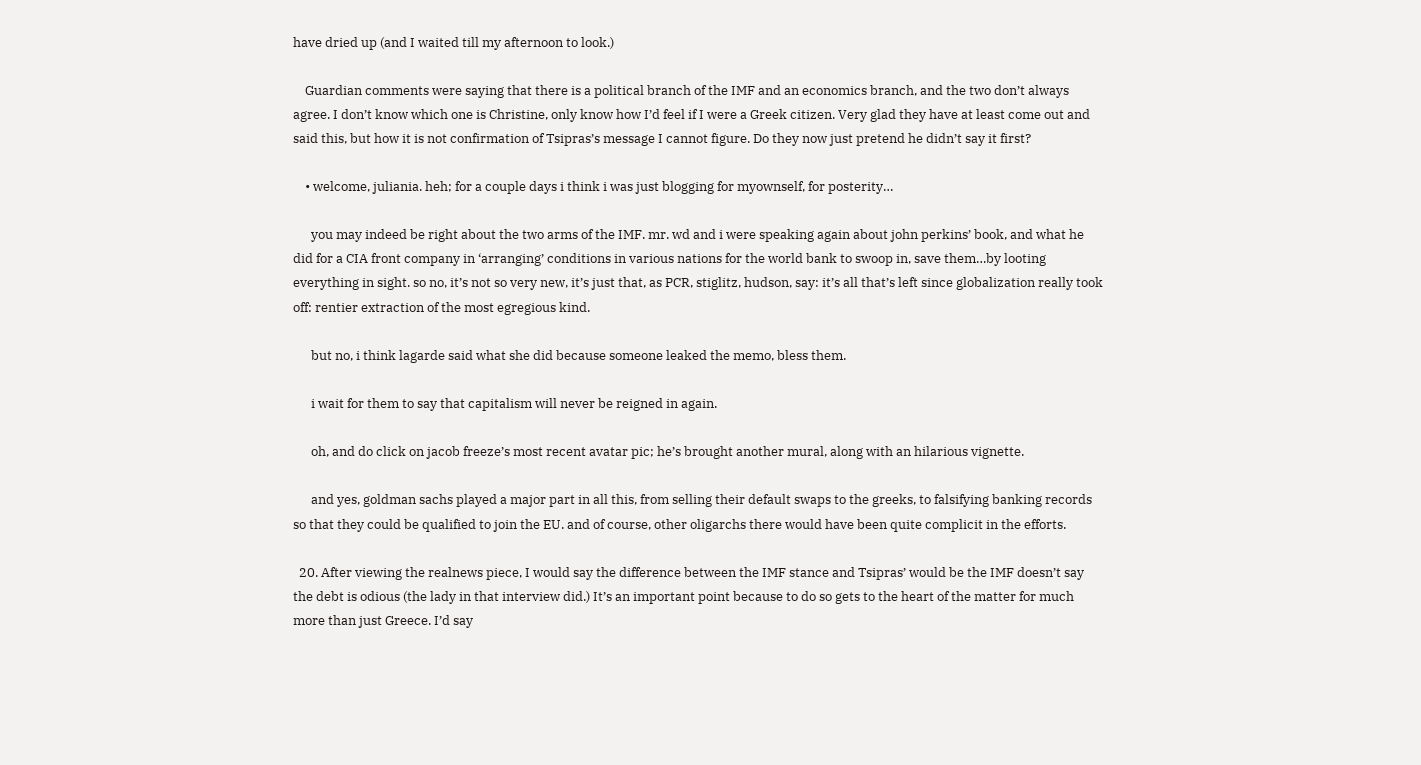have dried up (and I waited till my afternoon to look.)

    Guardian comments were saying that there is a political branch of the IMF and an economics branch, and the two don’t always agree. I don’t know which one is Christine, only know how I’d feel if I were a Greek citizen. Very glad they have at least come out and said this, but how it is not confirmation of Tsipras’s message I cannot figure. Do they now just pretend he didn’t say it first?

    • welcome, juliania. heh; for a couple days i think i was just blogging for myownself, for posterity…

      you may indeed be right about the two arms of the IMF. mr. wd and i were speaking again about john perkins’ book, and what he did for a CIA front company in ‘arranging’ conditions in various nations for the world bank to swoop in, save them…by looting everything in sight. so no, it’s not so very new, it’s just that, as PCR, stiglitz, hudson, say: it’s all that’s left since globalization really took off: rentier extraction of the most egregious kind.

      but no, i think lagarde said what she did because someone leaked the memo, bless them.

      i wait for them to say that capitalism will never be reigned in again.

      oh, and do click on jacob freeze’s most recent avatar pic; he’s brought another mural, along with an hilarious vignette.

      and yes, goldman sachs played a major part in all this, from selling their default swaps to the greeks, to falsifying banking records so that they could be qualified to join the EU. and of course, other oligarchs there would have been quite complicit in the efforts.

  20. After viewing the realnews piece, I would say the difference between the IMF stance and Tsipras’ would be the IMF doesn’t say the debt is odious (the lady in that interview did.) It’s an important point because to do so gets to the heart of the matter for much more than just Greece. I’d say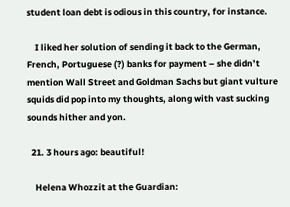student loan debt is odious in this country, for instance.

    I liked her solution of sending it back to the German, French, Portuguese (?) banks for payment – she didn’t mention Wall Street and Goldman Sachs but giant vulture squids did pop into my thoughts, along with vast sucking sounds hither and yon.

  21. 3 hours ago: beautiful!

    Helena Whozzit at the Guardian: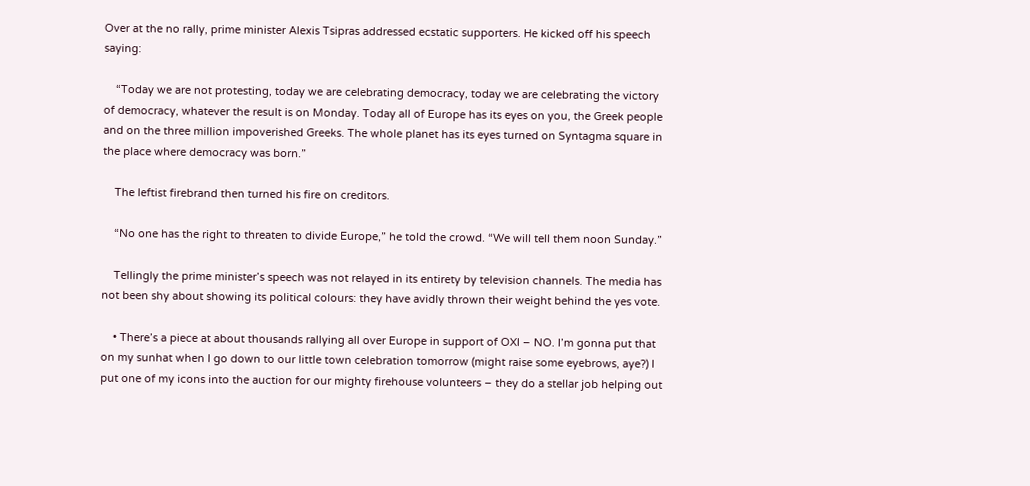Over at the no rally, prime minister Alexis Tsipras addressed ecstatic supporters. He kicked off his speech saying:

    “Today we are not protesting, today we are celebrating democracy, today we are celebrating the victory of democracy, whatever the result is on Monday. Today all of Europe has its eyes on you, the Greek people and on the three million impoverished Greeks. The whole planet has its eyes turned on Syntagma square in the place where democracy was born.”

    The leftist firebrand then turned his fire on creditors.

    “No one has the right to threaten to divide Europe,” he told the crowd. “We will tell them noon Sunday.”

    Tellingly the prime minister’s speech was not relayed in its entirety by television channels. The media has not been shy about showing its political colours: they have avidly thrown their weight behind the yes vote.

    • There’s a piece at about thousands rallying all over Europe in support of OXI – NO. I’m gonna put that on my sunhat when I go down to our little town celebration tomorrow (might raise some eyebrows, aye?) I put one of my icons into the auction for our mighty firehouse volunteers – they do a stellar job helping out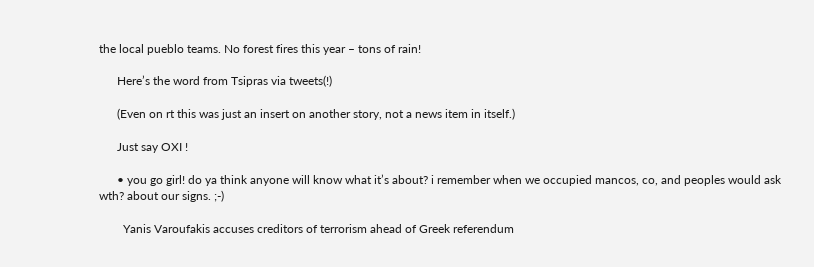the local pueblo teams. No forest fires this year – tons of rain!

      Here’s the word from Tsipras via tweets(!)

      (Even on rt this was just an insert on another story, not a news item in itself.)

      Just say OXI !

      • you go girl! do ya think anyone will know what it’s about? i remember when we occupied mancos, co, and peoples would ask wth? about our signs. ;-)

        Yanis Varoufakis accuses creditors of terrorism ahead of Greek referendum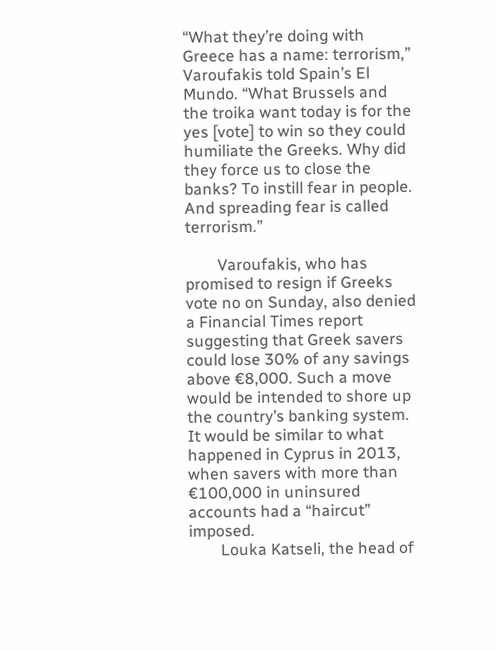“What they’re doing with Greece has a name: terrorism,” Varoufakis told Spain’s El Mundo. “What Brussels and the troika want today is for the yes [vote] to win so they could humiliate the Greeks. Why did they force us to close the banks? To instill fear in people. And spreading fear is called terrorism.”

        Varoufakis, who has promised to resign if Greeks vote no on Sunday, also denied a Financial Times report suggesting that Greek savers could lose 30% of any savings above €8,000. Such a move would be intended to shore up the country’s banking system. It would be similar to what happened in Cyprus in 2013, when savers with more than €100,000 in uninsured accounts had a “haircut” imposed.
        Louka Katseli, the head of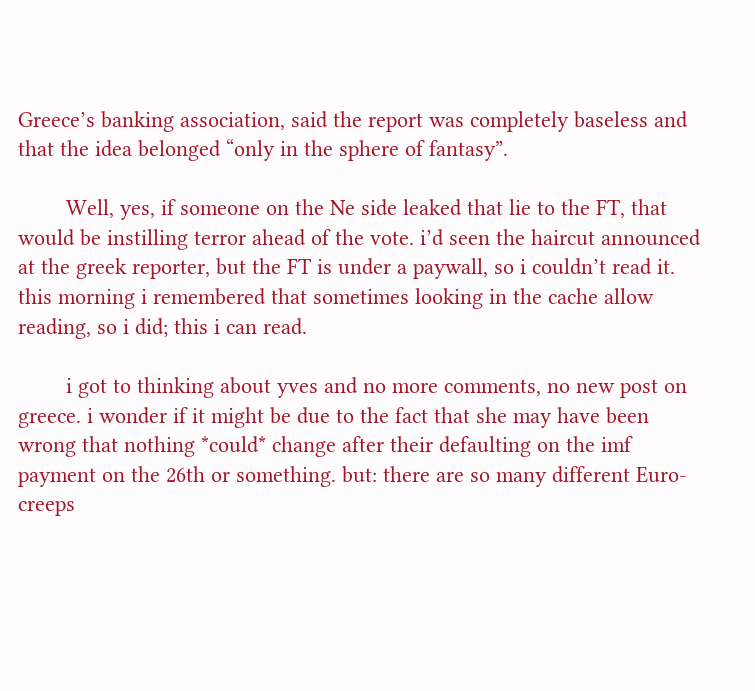Greece’s banking association, said the report was completely baseless and that the idea belonged “only in the sphere of fantasy”.

        Well, yes, if someone on the Ne side leaked that lie to the FT, that would be instilling terror ahead of the vote. i’d seen the haircut announced at the greek reporter, but the FT is under a paywall, so i couldn’t read it. this morning i remembered that sometimes looking in the cache allow reading, so i did; this i can read.

        i got to thinking about yves and no more comments, no new post on greece. i wonder if it might be due to the fact that she may have been wrong that nothing *could* change after their defaulting on the imf payment on the 26th or something. but: there are so many different Euro-creeps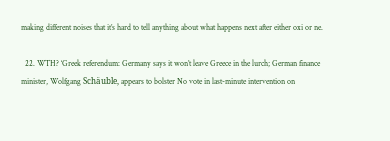making different noises that it’s hard to tell anything about what happens next after either oxi or ne.

  22. WTH? ‘Greek referendum: Germany says it won’t leave Greece in the lurch; German finance minister, Wolfgang Schäuble, appears to bolster No vote in last-minute intervention on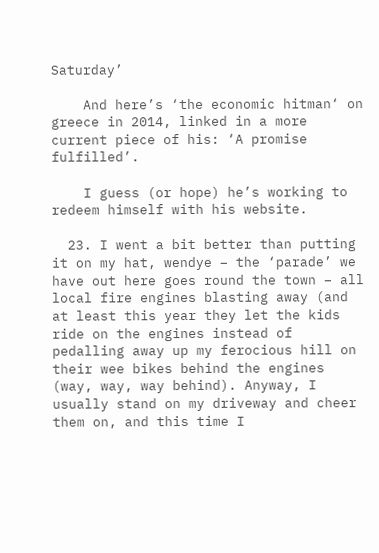Saturday’

    And here’s ‘the economic hitman‘ on greece in 2014, linked in a more current piece of his: ‘A promise fulfilled’.

    I guess (or hope) he’s working to redeem himself with his website.

  23. I went a bit better than putting it on my hat, wendye – the ‘parade’ we have out here goes round the town – all local fire engines blasting away (and at least this year they let the kids ride on the engines instead of pedalling away up my ferocious hill on their wee bikes behind the engines (way, way, way behind). Anyway, I usually stand on my driveway and cheer them on, and this time I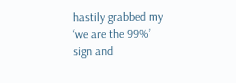hastily grabbed my ‘we are the 99%’ sign and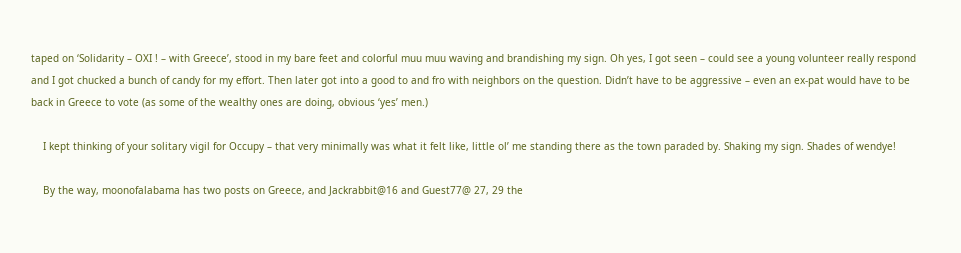taped on ‘Solidarity – OXI ! – with Greece’, stood in my bare feet and colorful muu muu waving and brandishing my sign. Oh yes, I got seen – could see a young volunteer really respond and I got chucked a bunch of candy for my effort. Then later got into a good to and fro with neighbors on the question. Didn’t have to be aggressive – even an ex-pat would have to be back in Greece to vote (as some of the wealthy ones are doing, obvious ‘yes’ men.)

    I kept thinking of your solitary vigil for Occupy – that very minimally was what it felt like, little ol’ me standing there as the town paraded by. Shaking my sign. Shades of wendye!

    By the way, moonofalabama has two posts on Greece, and Jackrabbit@16 and Guest77@ 27, 29 the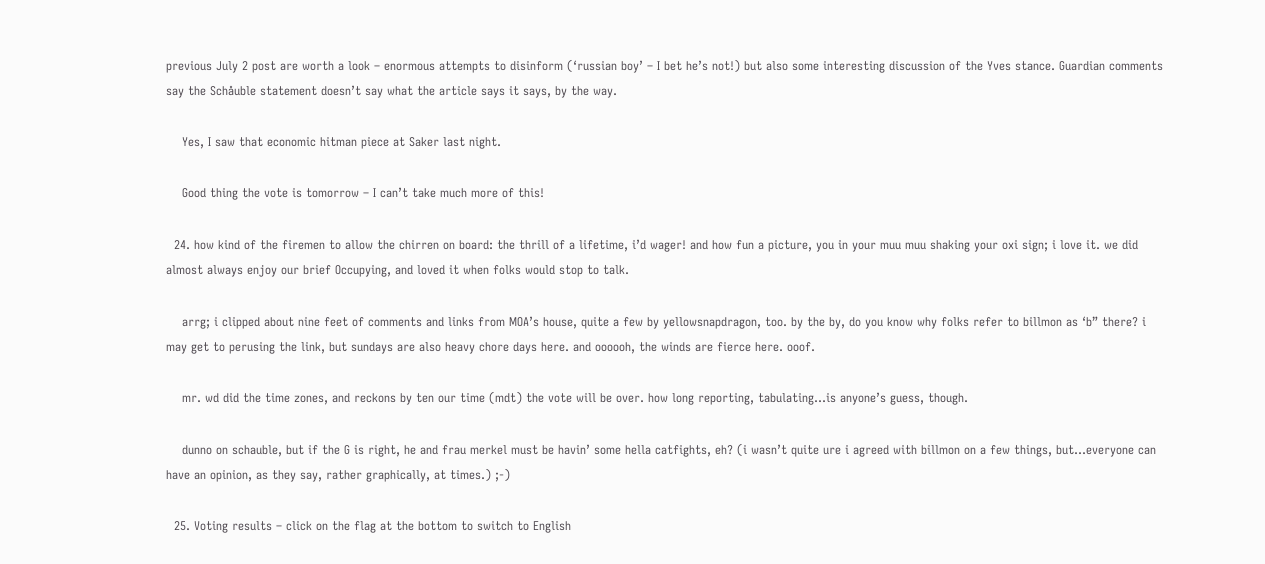previous July 2 post are worth a look – enormous attempts to disinform (‘russian boy’ – I bet he’s not!) but also some interesting discussion of the Yves stance. Guardian comments say the Schåuble statement doesn’t say what the article says it says, by the way.

    Yes, I saw that economic hitman piece at Saker last night.

    Good thing the vote is tomorrow – I can’t take much more of this!

  24. how kind of the firemen to allow the chirren on board: the thrill of a lifetime, i’d wager! and how fun a picture, you in your muu muu shaking your oxi sign; i love it. we did almost always enjoy our brief Occupying, and loved it when folks would stop to talk.

    arrg; i clipped about nine feet of comments and links from MOA’s house, quite a few by yellowsnapdragon, too. by the by, do you know why folks refer to billmon as ‘b” there? i may get to perusing the link, but sundays are also heavy chore days here. and oooooh, the winds are fierce here. ooof.

    mr. wd did the time zones, and reckons by ten our time (mdt) the vote will be over. how long reporting, tabulating…is anyone’s guess, though.

    dunno on schauble, but if the G is right, he and frau merkel must be havin’ some hella catfights, eh? (i wasn’t quite ure i agreed with billmon on a few things, but…everyone can have an opinion, as they say, rather graphically, at times.) ;-)

  25. Voting results – click on the flag at the bottom to switch to English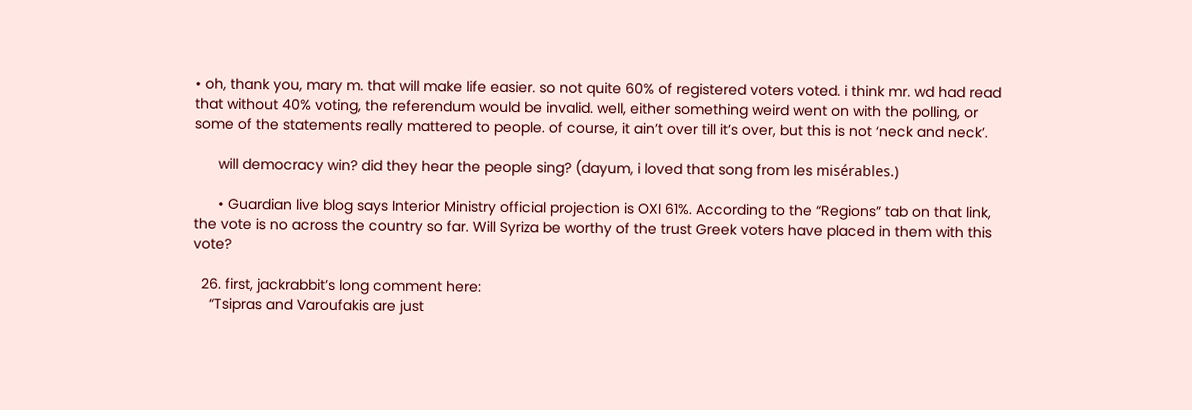• oh, thank you, mary m. that will make life easier. so not quite 60% of registered voters voted. i think mr. wd had read that without 40% voting, the referendum would be invalid. well, either something weird went on with the polling, or some of the statements really mattered to people. of course, it ain’t over till it’s over, but this is not ‘neck and neck’.

      will democracy win? did they hear the people sing? (dayum, i loved that song from les misérables.)

      • Guardian live blog says Interior Ministry official projection is OXI 61%. According to the “Regions” tab on that link, the vote is no across the country so far. Will Syriza be worthy of the trust Greek voters have placed in them with this vote?

  26. first, jackrabbit’s long comment here:
    “Tsipras and Varoufakis are just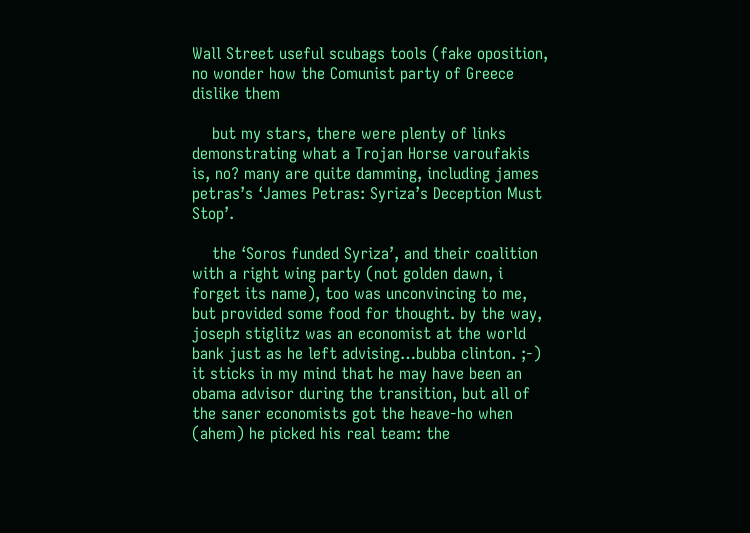Wall Street useful scubags tools (fake oposition, no wonder how the Comunist party of Greece dislike them

    but my stars, there were plenty of links demonstrating what a Trojan Horse varoufakis is, no? many are quite damming, including james petras’s ‘James Petras: Syriza’s Deception Must Stop’.

    the ‘Soros funded Syriza’, and their coalition with a right wing party (not golden dawn, i forget its name), too was unconvincing to me, but provided some food for thought. by the way, joseph stiglitz was an economist at the world bank just as he left advising…bubba clinton. ;-) it sticks in my mind that he may have been an obama advisor during the transition, but all of the saner economists got the heave-ho when (ahem) he picked his real team: the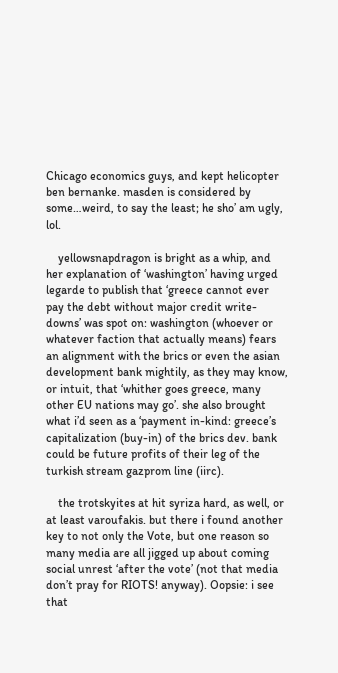Chicago economics guys, and kept helicopter ben bernanke. masden is considered by some…weird, to say the least; he sho’ am ugly, lol.

    yellowsnapdragon is bright as a whip, and her explanation of ‘washington’ having urged legarde to publish that ‘greece cannot ever pay the debt without major credit write-downs’ was spot on: washington (whoever or whatever faction that actually means) fears an alignment with the brics or even the asian development bank mightily, as they may know, or intuit, that ‘whither goes greece, many other EU nations may go’. she also brought what i’d seen as a ‘payment in-kind: greece’s capitalization (buy-in) of the brics dev. bank could be future profits of their leg of the turkish stream gazprom line (iirc).

    the trotskyites at hit syriza hard, as well, or at least varoufakis. but there i found another key to not only the Vote, but one reason so many media are all jigged up about coming social unrest ‘after the vote’ (not that media don’t pray for RIOTS! anyway). Oopsie: i see that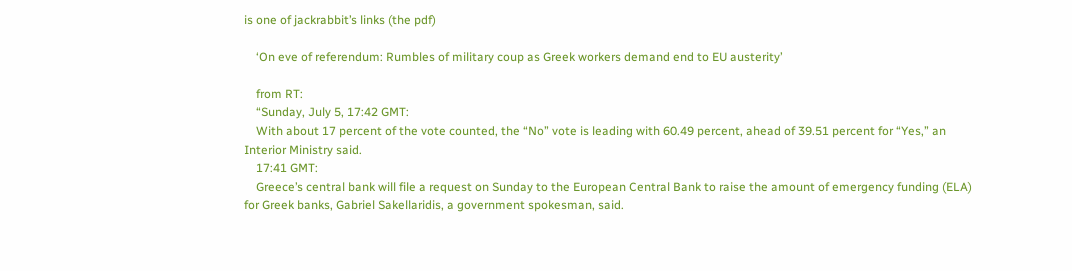is one of jackrabbit’s links (the pdf)

    ‘On eve of referendum: Rumbles of military coup as Greek workers demand end to EU austerity’

    from RT:
    “Sunday, July 5, 17:42 GMT:
    With about 17 percent of the vote counted, the “No” vote is leading with 60.49 percent, ahead of 39.51 percent for “Yes,” an Interior Ministry said.
    17:41 GMT:
    Greece’s central bank will file a request on Sunday to the European Central Bank to raise the amount of emergency funding (ELA) for Greek banks, Gabriel Sakellaridis, a government spokesman, said.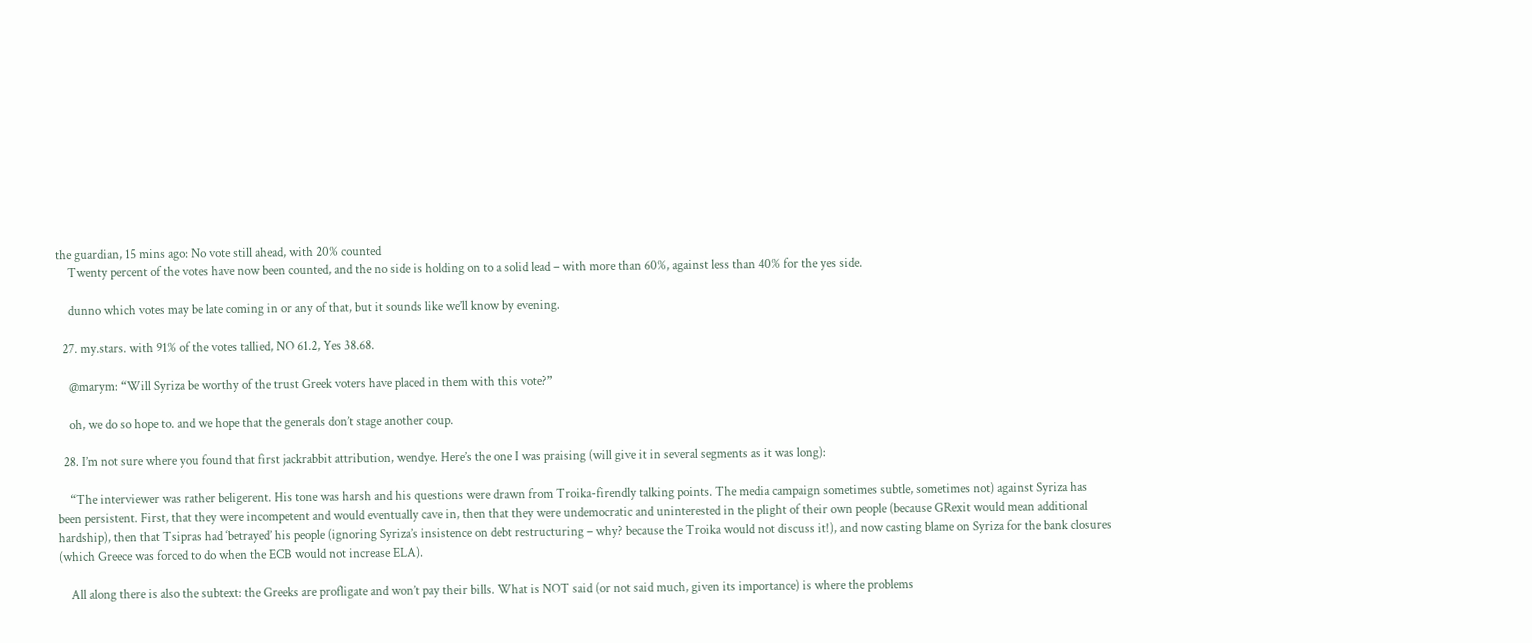the guardian, 15 mins ago: No vote still ahead, with 20% counted
    Twenty percent of the votes have now been counted, and the no side is holding on to a solid lead – with more than 60%, against less than 40% for the yes side.

    dunno which votes may be late coming in or any of that, but it sounds like we’ll know by evening.

  27. my.stars. with 91% of the votes tallied, NO 61.2, Yes 38.68.

    @marym: “Will Syriza be worthy of the trust Greek voters have placed in them with this vote?”

    oh, we do so hope to. and we hope that the generals don’t stage another coup.

  28. I’m not sure where you found that first jackrabbit attribution, wendye. Here’s the one I was praising (will give it in several segments as it was long):

    “The interviewer was rather beligerent. His tone was harsh and his questions were drawn from Troika-firendly talking points. The media campaign sometimes subtle, sometimes not) against Syriza has been persistent. First, that they were incompetent and would eventually cave in, then that they were undemocratic and uninterested in the plight of their own people (because GRexit would mean additional hardship), then that Tsipras had ‘betrayed’ his people (ignoring Syriza’s insistence on debt restructuring – why? because the Troika would not discuss it!), and now casting blame on Syriza for the bank closures (which Greece was forced to do when the ECB would not increase ELA).

    All along there is also the subtext: the Greeks are profligate and won’t pay their bills. What is NOT said (or not said much, given its importance) is where the problems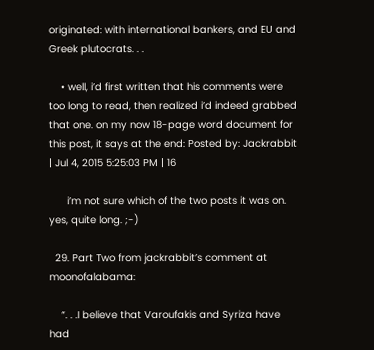originated: with international bankers, and EU and Greek plutocrats. . .

    • well, i’d first written that his comments were too long to read, then realized i’d indeed grabbed that one. on my now 18-page word document for this post, it says at the end: Posted by: Jackrabbit | Jul 4, 2015 5:25:03 PM | 16

      i’m not sure which of the two posts it was on. yes, quite long. ;-)

  29. Part Two from jackrabbit’s comment at moonofalabama:

    “. . .I believe that Varoufakis and Syriza have had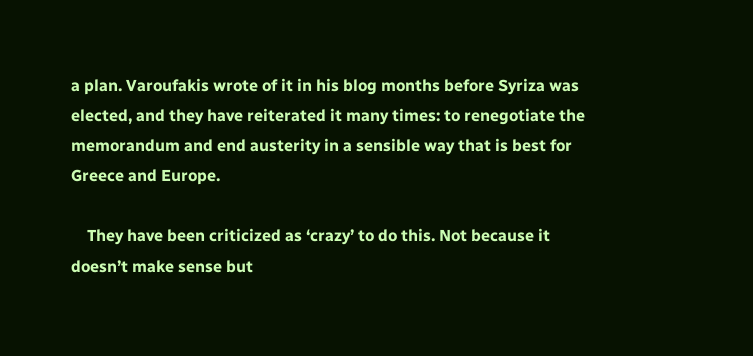a plan. Varoufakis wrote of it in his blog months before Syriza was elected, and they have reiterated it many times: to renegotiate the memorandum and end austerity in a sensible way that is best for Greece and Europe.

    They have been criticized as ‘crazy’ to do this. Not because it doesn’t make sense but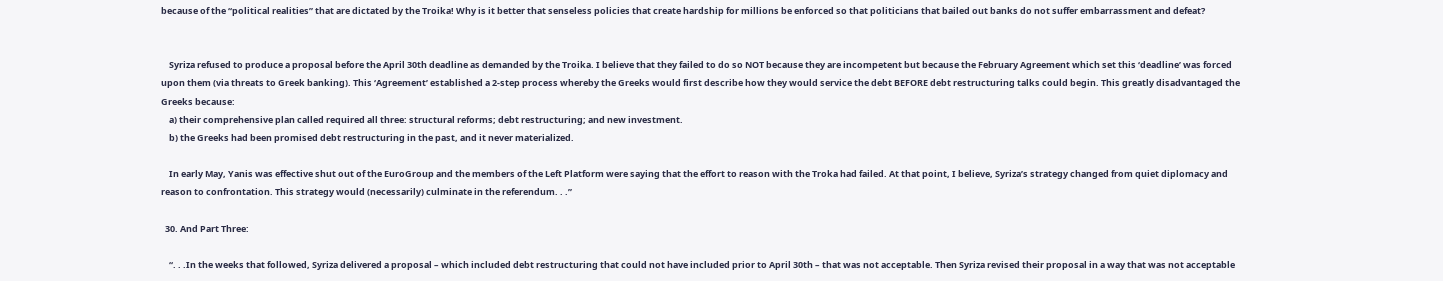because of the “political realities” that are dictated by the Troika! Why is it better that senseless policies that create hardship for millions be enforced so that politicians that bailed out banks do not suffer embarrassment and defeat?


    Syriza refused to produce a proposal before the April 30th deadline as demanded by the Troika. I believe that they failed to do so NOT because they are incompetent but because the February Agreement which set this ‘deadline’ was forced upon them (via threats to Greek banking). This ‘Agreement’ established a 2-step process whereby the Greeks would first describe how they would service the debt BEFORE debt restructuring talks could begin. This greatly disadvantaged the Greeks because:
    a) their comprehensive plan called required all three: structural reforms; debt restructuring; and new investment.
    b) the Greeks had been promised debt restructuring in the past, and it never materialized.

    In early May, Yanis was effective shut out of the EuroGroup and the members of the Left Platform were saying that the effort to reason with the Troka had failed. At that point, I believe, Syriza’s strategy changed from quiet diplomacy and reason to confrontation. This strategy would (necessarily) culminate in the referendum. . .”

  30. And Part Three:

    “. . .In the weeks that followed, Syriza delivered a proposal – which included debt restructuring that could not have included prior to April 30th – that was not acceptable. Then Syriza revised their proposal in a way that was not acceptable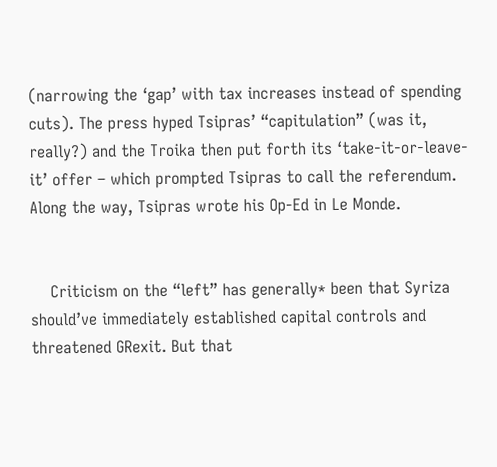(narrowing the ‘gap’ with tax increases instead of spending cuts). The press hyped Tsipras’ “capitulation” (was it, really?) and the Troika then put forth its ‘take-it-or-leave-it’ offer – which prompted Tsipras to call the referendum. Along the way, Tsipras wrote his Op-Ed in Le Monde.


    Criticism on the “left” has generally* been that Syriza should’ve immediately established capital controls and threatened GRexit. But that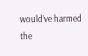would’ve harmed the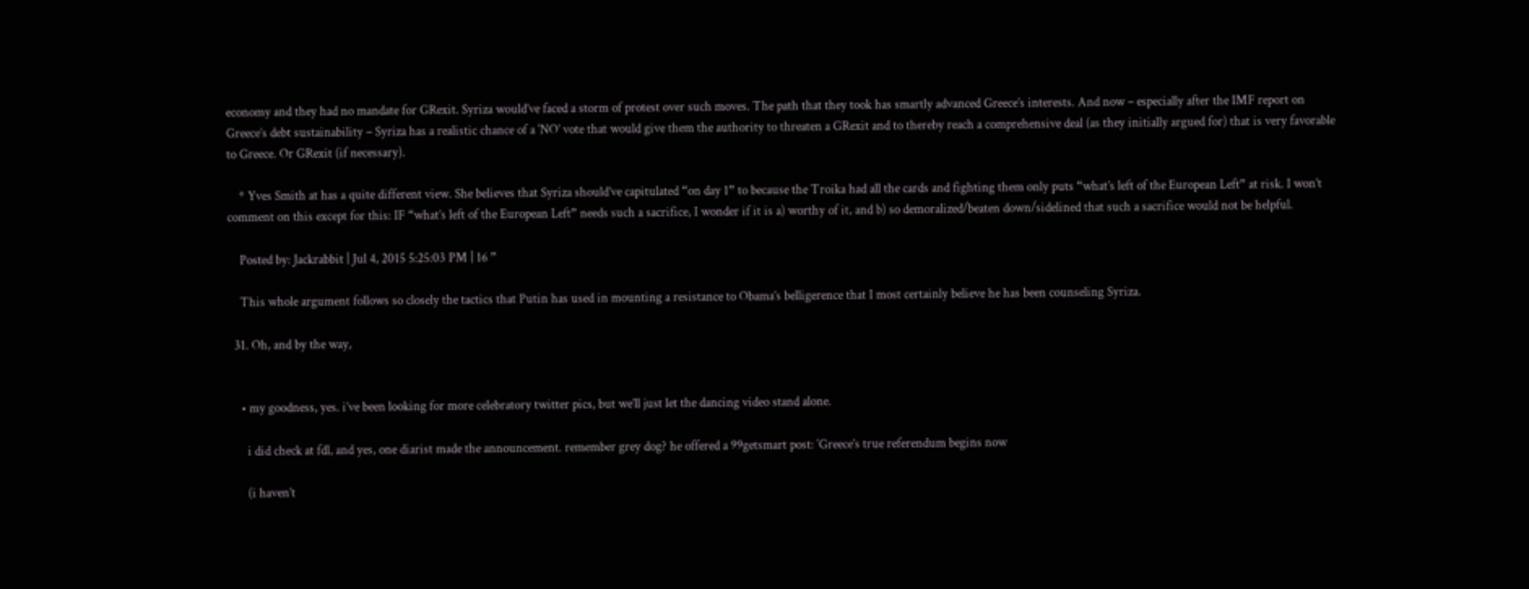economy and they had no mandate for GRexit. Syriza would’ve faced a storm of protest over such moves. The path that they took has smartly advanced Greece’s interests. And now – especially after the IMF report on Greece’s debt sustainability – Syriza has a realistic chance of a ‘NO’ vote that would give them the authority to threaten a GRexit and to thereby reach a comprehensive deal (as they initially argued for) that is very favorable to Greece. Or GRexit (if necessary).

    * Yves Smith at has a quite different view. She believes that Syriza should’ve capitulated “on day 1” to because the Troika had all the cards and fighting them only puts “what’s left of the European Left” at risk. I won’t comment on this except for this: IF “what’s left of the European Left” needs such a sacrifice, I wonder if it is a) worthy of it, and b) so demoralized/beaten down/sidelined that such a sacrifice would not be helpful.

    Posted by: Jackrabbit | Jul 4, 2015 5:25:03 PM | 16 ”

    This whole argument follows so closely the tactics that Putin has used in mounting a resistance to Obama’s belligerence that I most certainly believe he has been counseling Syriza.

  31. Oh, and by the way,


    • my goodness, yes. i’ve been looking for more celebratory twitter pics, but we’ll just let the dancing video stand alone.

      i did check at fdl, and yes, one diarist made the announcement. remember grey dog? he offered a 99getsmart post: ‘Greece’s true referendum begins now

      (i haven’t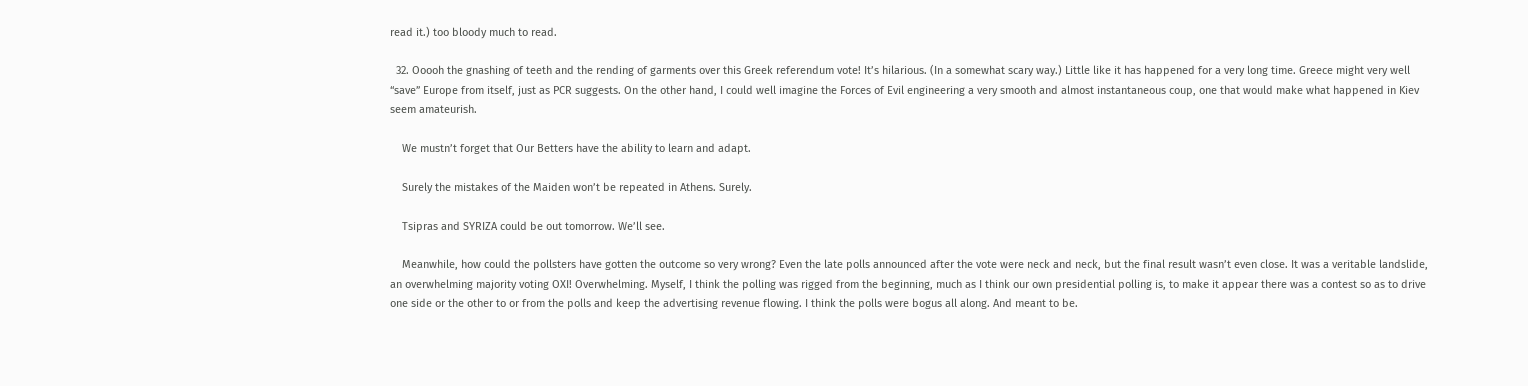read it.) too bloody much to read.

  32. Ooooh the gnashing of teeth and the rending of garments over this Greek referendum vote! It’s hilarious. (In a somewhat scary way.) Little like it has happened for a very long time. Greece might very well “save” Europe from itself, just as PCR suggests. On the other hand, I could well imagine the Forces of Evil engineering a very smooth and almost instantaneous coup, one that would make what happened in Kiev seem amateurish.

    We mustn’t forget that Our Betters have the ability to learn and adapt.

    Surely the mistakes of the Maiden won’t be repeated in Athens. Surely.

    Tsipras and SYRIZA could be out tomorrow. We’ll see.

    Meanwhile, how could the pollsters have gotten the outcome so very wrong? Even the late polls announced after the vote were neck and neck, but the final result wasn’t even close. It was a veritable landslide, an overwhelming majority voting OXI! Overwhelming. Myself, I think the polling was rigged from the beginning, much as I think our own presidential polling is, to make it appear there was a contest so as to drive one side or the other to or from the polls and keep the advertising revenue flowing. I think the polls were bogus all along. And meant to be.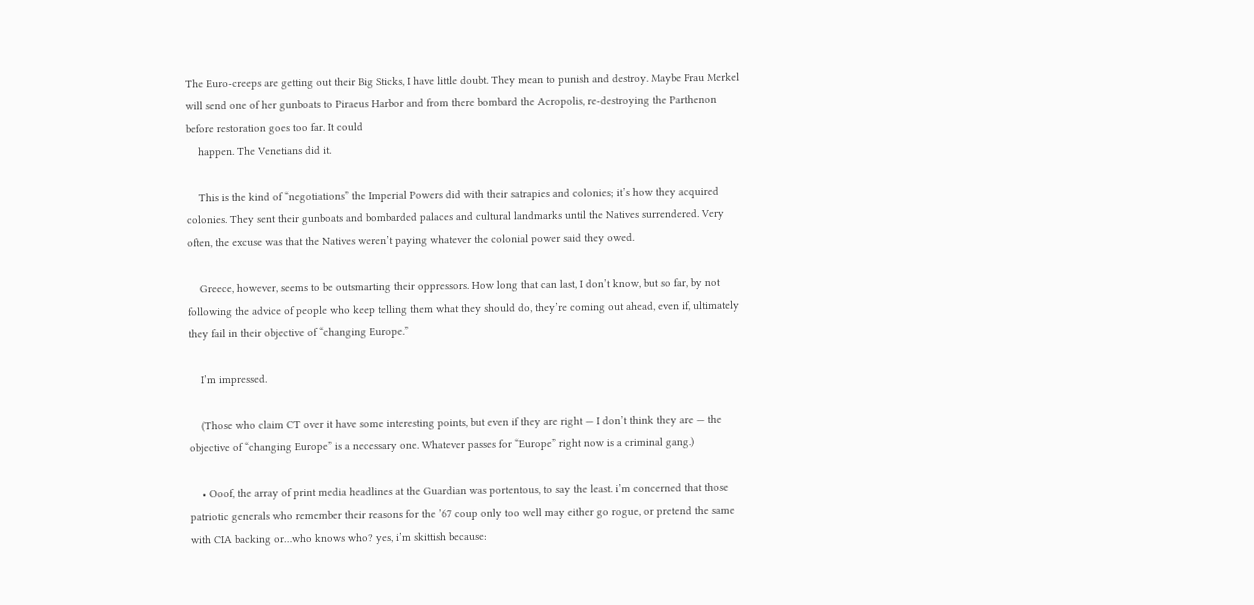The Euro-creeps are getting out their Big Sticks, I have little doubt. They mean to punish and destroy. Maybe Frau Merkel will send one of her gunboats to Piraeus Harbor and from there bombard the Acropolis, re-destroying the Parthenon before restoration goes too far. It could
    happen. The Venetians did it.

    This is the kind of “negotiations” the Imperial Powers did with their satrapies and colonies; it’s how they acquired colonies. They sent their gunboats and bombarded palaces and cultural landmarks until the Natives surrendered. Very often, the excuse was that the Natives weren’t paying whatever the colonial power said they owed.

    Greece, however, seems to be outsmarting their oppressors. How long that can last, I don’t know, but so far, by not following the advice of people who keep telling them what they should do, they’re coming out ahead, even if, ultimately they fail in their objective of “changing Europe.”

    I’m impressed.

    (Those who claim CT over it have some interesting points, but even if they are right — I don’t think they are — the objective of “changing Europe” is a necessary one. Whatever passes for “Europe” right now is a criminal gang.)

    • Ooof, the array of print media headlines at the Guardian was portentous, to say the least. i’m concerned that those patriotic generals who remember their reasons for the ’67 coup only too well may either go rogue, or pretend the same with CIA backing or…who knows who? yes, i’m skittish because: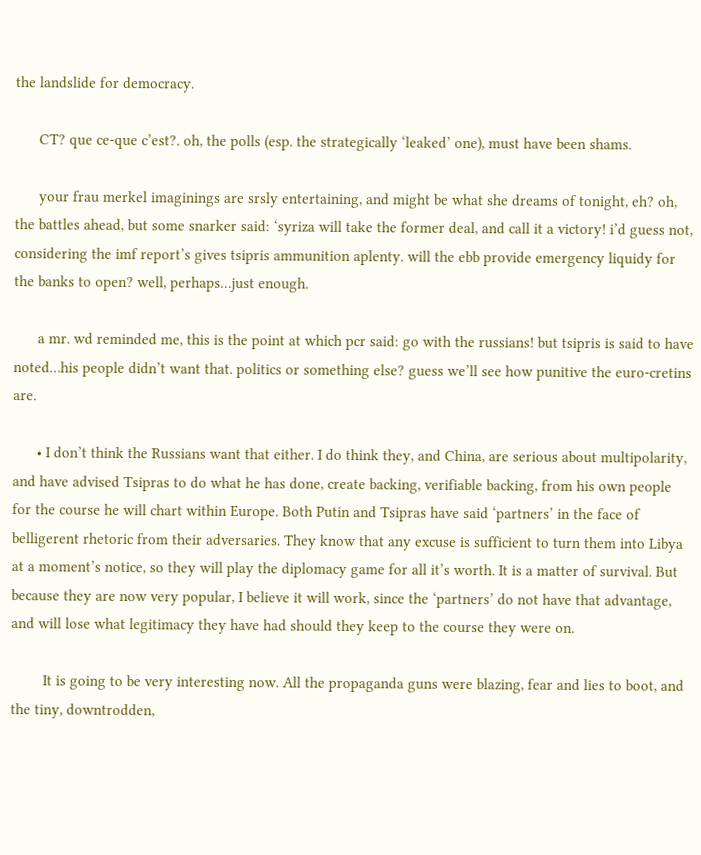the landslide for democracy.

      CT? que ce-que c’est?. oh, the polls (esp. the strategically ‘leaked’ one), must have been shams.

      your frau merkel imaginings are srsly entertaining, and might be what she dreams of tonight, eh? oh, the battles ahead, but some snarker said: ‘syriza will take the former deal, and call it a victory! i’d guess not, considering the imf report’s gives tsipris ammunition aplenty. will the ebb provide emergency liquidy for the banks to open? well, perhaps…just enough.

      a mr. wd reminded me, this is the point at which pcr said: go with the russians! but tsipris is said to have noted…his people didn’t want that. politics or something else? guess we’ll see how punitive the euro-cretins are.

      • I don’t think the Russians want that either. I do think they, and China, are serious about multipolarity, and have advised Tsipras to do what he has done, create backing, verifiable backing, from his own people for the course he will chart within Europe. Both Putin and Tsipras have said ‘partners’ in the face of belligerent rhetoric from their adversaries. They know that any excuse is sufficient to turn them into Libya at a moment’s notice, so they will play the diplomacy game for all it’s worth. It is a matter of survival. But because they are now very popular, I believe it will work, since the ‘partners’ do not have that advantage, and will lose what legitimacy they have had should they keep to the course they were on.

        It is going to be very interesting now. All the propaganda guns were blazing, fear and lies to boot, and the tiny, downtrodden,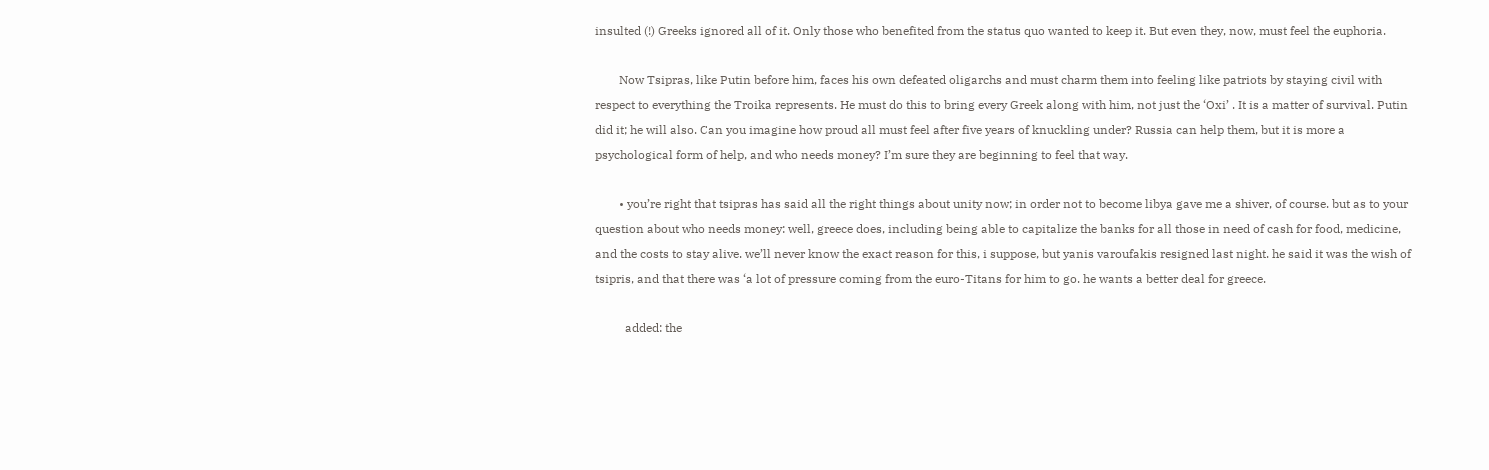insulted (!) Greeks ignored all of it. Only those who benefited from the status quo wanted to keep it. But even they, now, must feel the euphoria.

        Now Tsipras, like Putin before him, faces his own defeated oligarchs and must charm them into feeling like patriots by staying civil with respect to everything the Troika represents. He must do this to bring every Greek along with him, not just the ‘Oxi’ . It is a matter of survival. Putin did it; he will also. Can you imagine how proud all must feel after five years of knuckling under? Russia can help them, but it is more a psychological form of help, and who needs money? I’m sure they are beginning to feel that way.

        • you’re right that tsipras has said all the right things about unity now; in order not to become libya gave me a shiver, of course. but as to your question about who needs money: well, greece does, including being able to capitalize the banks for all those in need of cash for food, medicine, and the costs to stay alive. we’ll never know the exact reason for this, i suppose, but yanis varoufakis resigned last night. he said it was the wish of tsipris, and that there was ‘a lot of pressure coming from the euro-Titans for him to go. he wants a better deal for greece.

          added: the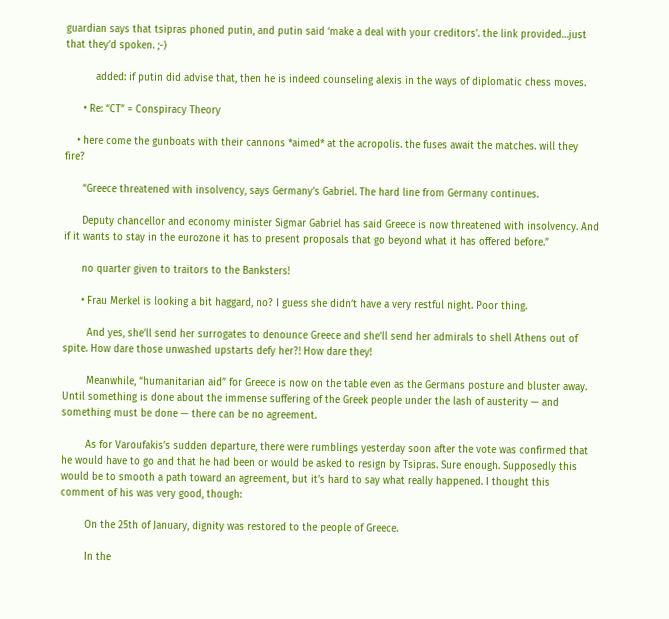guardian says that tsipras phoned putin, and putin said ‘make a deal with your creditors’. the link provided…just that they’d spoken. ;-)

          added: if putin did advise that, then he is indeed counseling alexis in the ways of diplomatic chess moves.

      • Re: “CT” = Conspiracy Theory

    • here come the gunboats with their cannons *aimed* at the acropolis. the fuses await the matches. will they fire?

      “Greece threatened with insolvency, says Germany’s Gabriel. The hard line from Germany continues.

      Deputy chancellor and economy minister Sigmar Gabriel has said Greece is now threatened with insolvency. And if it wants to stay in the eurozone it has to present proposals that go beyond what it has offered before.”

      no quarter given to traitors to the Banksters!

      • Frau Merkel is looking a bit haggard, no? I guess she didn’t have a very restful night. Poor thing.

        And yes, she’ll send her surrogates to denounce Greece and she’ll send her admirals to shell Athens out of spite. How dare those unwashed upstarts defy her?! How dare they!

        Meanwhile, “humanitarian aid” for Greece is now on the table even as the Germans posture and bluster away. Until something is done about the immense suffering of the Greek people under the lash of austerity — and something must be done — there can be no agreement.

        As for Varoufakis’s sudden departure, there were rumblings yesterday soon after the vote was confirmed that he would have to go and that he had been or would be asked to resign by Tsipras. Sure enough. Supposedly this would be to smooth a path toward an agreement, but it’s hard to say what really happened. I thought this comment of his was very good, though:

        On the 25th of January, dignity was restored to the people of Greece.

        In the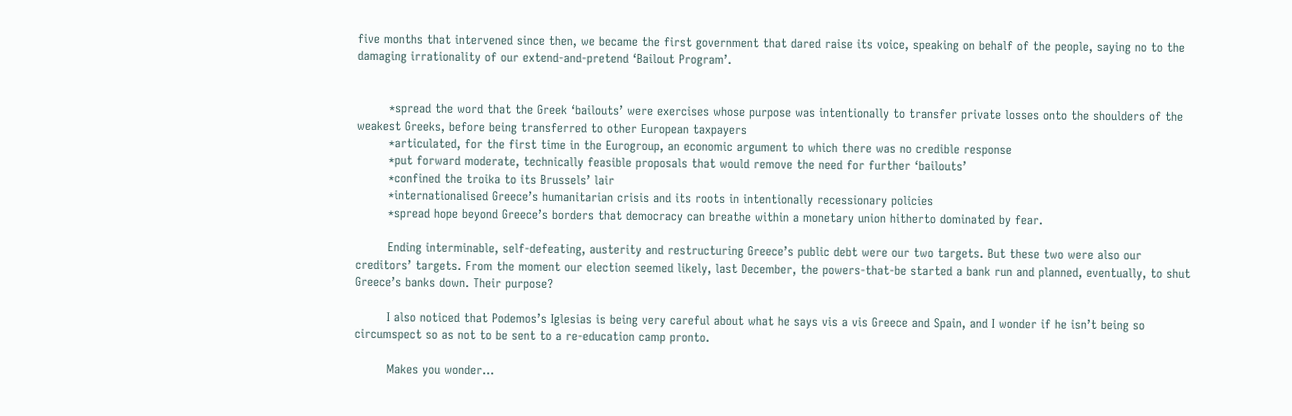five months that intervened since then, we became the first government that dared raise its voice, speaking on behalf of the people, saying no to the damaging irrationality of our extend-and-pretend ‘Bailout Program’.


        *spread the word that the Greek ‘bailouts’ were exercises whose purpose was intentionally to transfer private losses onto the shoulders of the weakest Greeks, before being transferred to other European taxpayers
        *articulated, for the first time in the Eurogroup, an economic argument to which there was no credible response
        *put forward moderate, technically feasible proposals that would remove the need for further ‘bailouts’
        *confined the troika to its Brussels’ lair
        *internationalised Greece’s humanitarian crisis and its roots in intentionally recessionary policies
        *spread hope beyond Greece’s borders that democracy can breathe within a monetary union hitherto dominated by fear.

        Ending interminable, self-defeating, austerity and restructuring Greece’s public debt were our two targets. But these two were also our creditors’ targets. From the moment our election seemed likely, last December, the powers-that-be started a bank run and planned, eventually, to shut Greece’s banks down. Their purpose?

        I also noticed that Podemos’s Iglesias is being very careful about what he says vis a vis Greece and Spain, and I wonder if he isn’t being so circumspect so as not to be sent to a re-education camp pronto.

        Makes you wonder…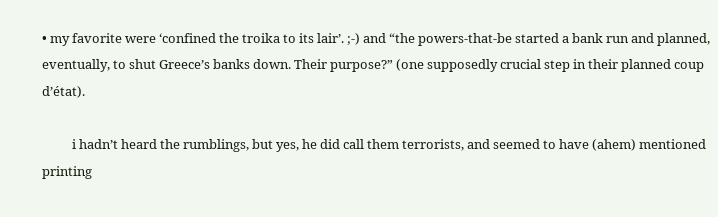• my favorite were ‘confined the troika to its lair’. ;-) and “the powers-that-be started a bank run and planned, eventually, to shut Greece’s banks down. Their purpose?” (one supposedly crucial step in their planned coup d’état).

          i hadn’t heard the rumblings, but yes, he did call them terrorists, and seemed to have (ahem) mentioned printing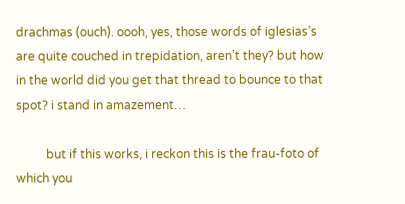drachmas (ouch). oooh, yes, those words of iglesias’s are quite couched in trepidation, aren’t they? but how in the world did you get that thread to bounce to that spot? i stand in amazement…

          but if this works, i reckon this is the frau-foto of which you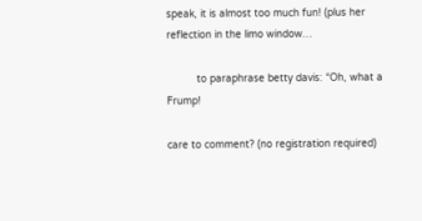speak, it is almost too much fun! (plus her reflection in the limo window…

          to paraphrase betty davis: “Oh, what a Frump!

care to comment? (no registration required)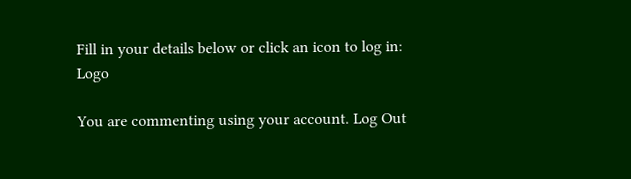Fill in your details below or click an icon to log in: Logo

You are commenting using your account. Log Out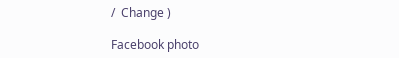/  Change )

Facebook photo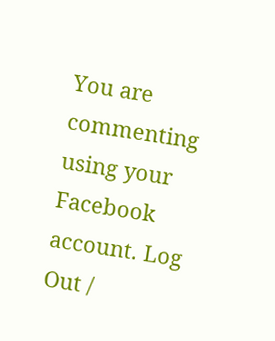You are commenting using your Facebook account. Log Out /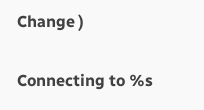Change )

Connecting to %s